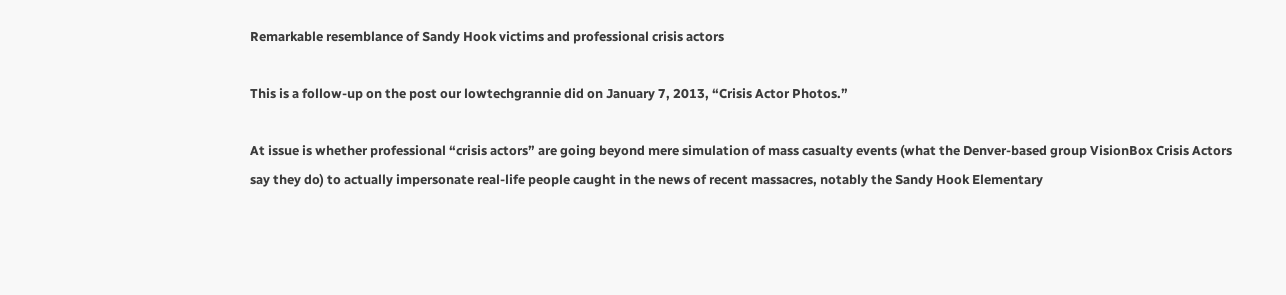Remarkable resemblance of Sandy Hook victims and professional crisis actors

This is a follow-up on the post our lowtechgrannie did on January 7, 2013, “Crisis Actor Photos.”

At issue is whether professional “crisis actors” are going beyond mere simulation of mass casualty events (what the Denver-based group VisionBox Crisis Actors say they do) to actually impersonate real-life people caught in the news of recent massacres, notably the Sandy Hook Elementary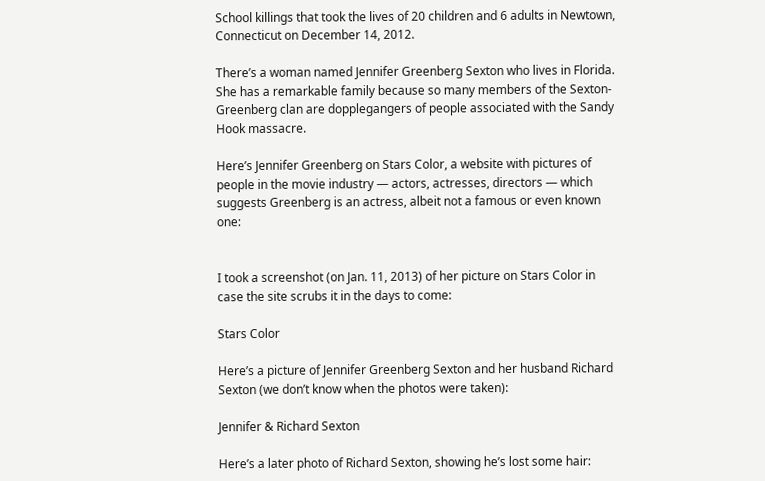School killings that took the lives of 20 children and 6 adults in Newtown, Connecticut on December 14, 2012.

There’s a woman named Jennifer Greenberg Sexton who lives in Florida. She has a remarkable family because so many members of the Sexton-Greenberg clan are dopplegangers of people associated with the Sandy Hook massacre.

Here’s Jennifer Greenberg on Stars Color, a website with pictures of people in the movie industry — actors, actresses, directors — which suggests Greenberg is an actress, albeit not a famous or even known one:


I took a screenshot (on Jan. 11, 2013) of her picture on Stars Color in case the site scrubs it in the days to come:

Stars Color

Here’s a picture of Jennifer Greenberg Sexton and her husband Richard Sexton (we don’t know when the photos were taken):

Jennifer & Richard Sexton

Here’s a later photo of Richard Sexton, showing he’s lost some hair: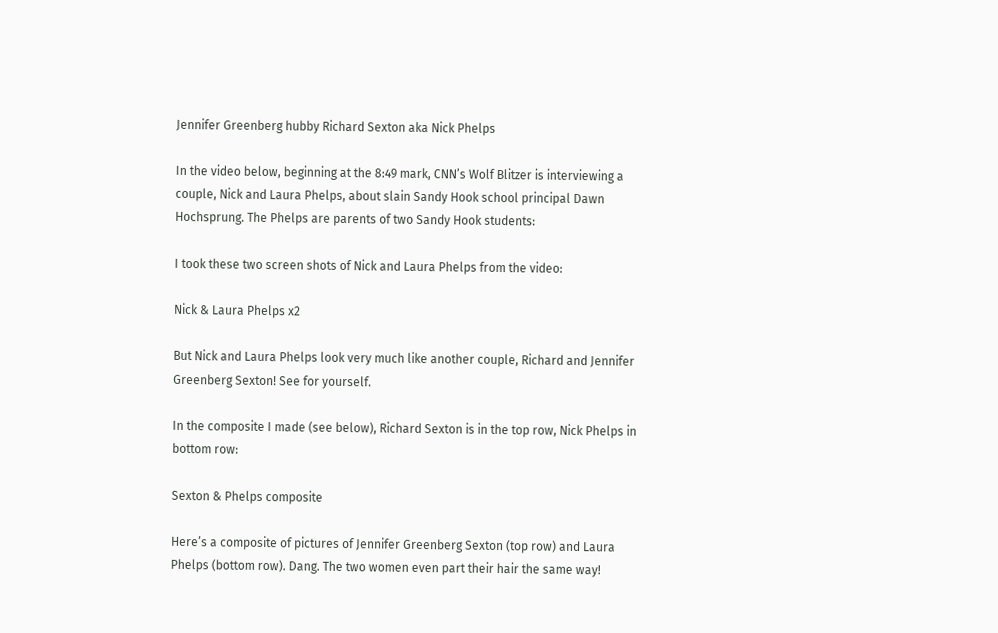Jennifer Greenberg hubby Richard Sexton aka Nick Phelps

In the video below, beginning at the 8:49 mark, CNN’s Wolf Blitzer is interviewing a couple, Nick and Laura Phelps, about slain Sandy Hook school principal Dawn Hochsprung. The Phelps are parents of two Sandy Hook students:

I took these two screen shots of Nick and Laura Phelps from the video:

Nick & Laura Phelps x2

But Nick and Laura Phelps look very much like another couple, Richard and Jennifer Greenberg Sexton! See for yourself.

In the composite I made (see below), Richard Sexton is in the top row, Nick Phelps in bottom row:

Sexton & Phelps composite

Here’s a composite of pictures of Jennifer Greenberg Sexton (top row) and Laura Phelps (bottom row). Dang. The two women even part their hair the same way!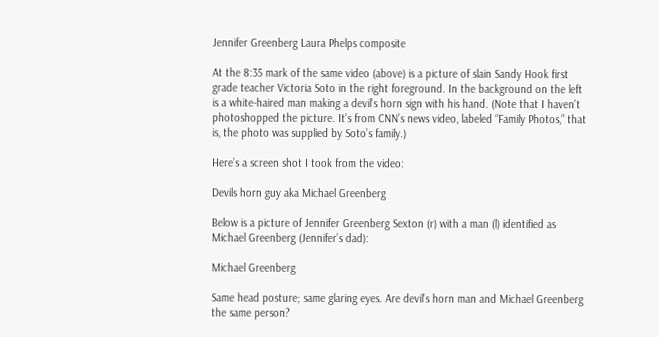Jennifer Greenberg Laura Phelps composite

At the 8:35 mark of the same video (above) is a picture of slain Sandy Hook first grade teacher Victoria Soto in the right foreground. In the background on the left is a white-haired man making a devil’s horn sign with his hand. (Note that I haven’t photoshopped the picture. It’s from CNN’s news video, labeled “Family Photos,” that is, the photo was supplied by Soto’s family.)

Here’s a screen shot I took from the video:

Devils horn guy aka Michael Greenberg

Below is a picture of Jennifer Greenberg Sexton (r) with a man (l) identified as Michael Greenberg (Jennifer’s dad):

Michael Greenberg

Same head posture; same glaring eyes. Are devil’s horn man and Michael Greenberg the same person?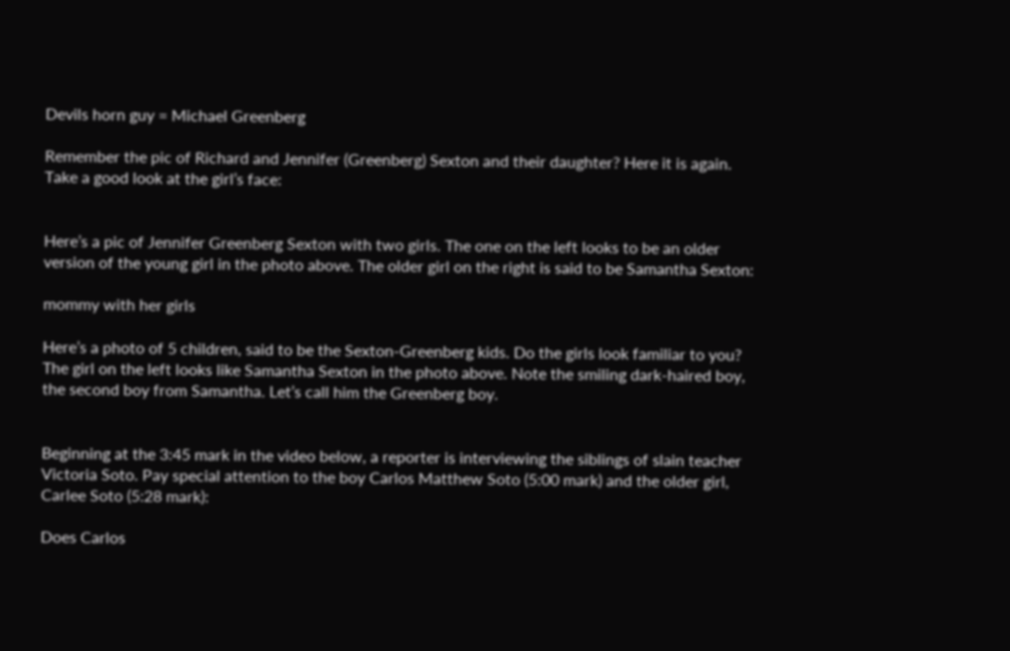Devils horn guy = Michael Greenberg

Remember the pic of Richard and Jennifer (Greenberg) Sexton and their daughter? Here it is again. Take a good look at the girl’s face:


Here’s a pic of Jennifer Greenberg Sexton with two girls. The one on the left looks to be an older version of the young girl in the photo above. The older girl on the right is said to be Samantha Sexton:

mommy with her girls

Here’s a photo of 5 children, said to be the Sexton-Greenberg kids. Do the girls look familiar to you? The girl on the left looks like Samantha Sexton in the photo above. Note the smiling dark-haired boy, the second boy from Samantha. Let’s call him the Greenberg boy.


Beginning at the 3:45 mark in the video below, a reporter is interviewing the siblings of slain teacher Victoria Soto. Pay special attention to the boy Carlos Matthew Soto (5:00 mark) and the older girl, Carlee Soto (5:28 mark):

Does Carlos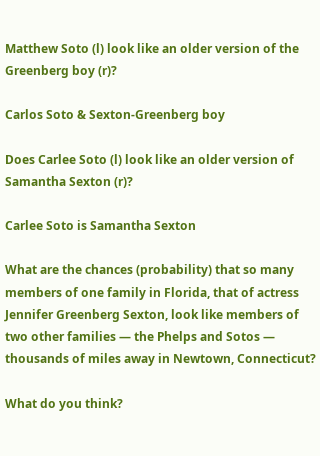Matthew Soto (l) look like an older version of the Greenberg boy (r)?

Carlos Soto & Sexton-Greenberg boy

Does Carlee Soto (l) look like an older version of Samantha Sexton (r)?

Carlee Soto is Samantha Sexton

What are the chances (probability) that so many members of one family in Florida, that of actress Jennifer Greenberg Sexton, look like members of two other families — the Phelps and Sotos — thousands of miles away in Newtown, Connecticut?

What do you think?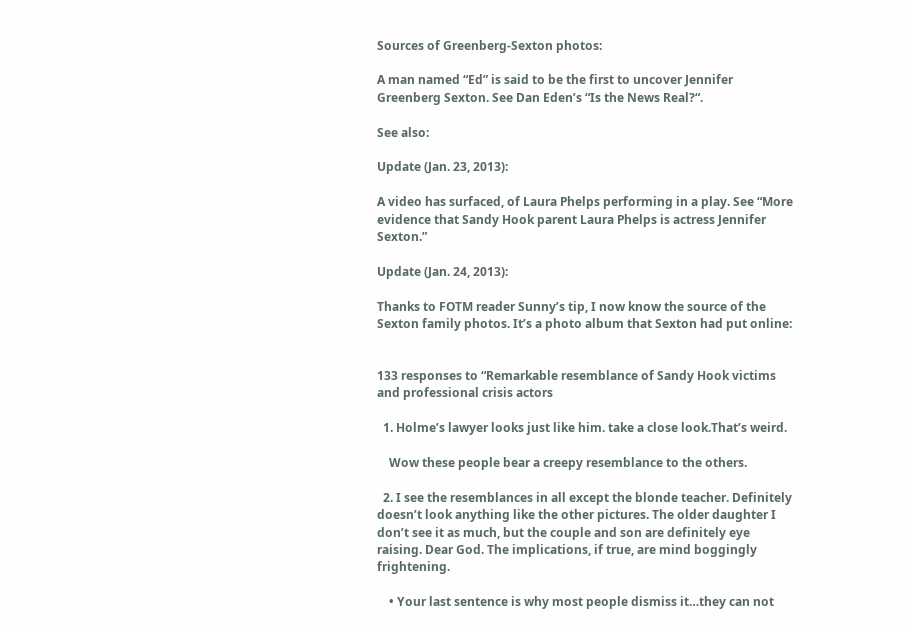Sources of Greenberg-Sexton photos:

A man named “Ed” is said to be the first to uncover Jennifer Greenberg Sexton. See Dan Eden’s “Is the News Real?“.

See also:

Update (Jan. 23, 2013):

A video has surfaced, of Laura Phelps performing in a play. See “More evidence that Sandy Hook parent Laura Phelps is actress Jennifer Sexton.”

Update (Jan. 24, 2013):

Thanks to FOTM reader Sunny’s tip, I now know the source of the Sexton family photos. It’s a photo album that Sexton had put online:


133 responses to “Remarkable resemblance of Sandy Hook victims and professional crisis actors

  1. Holme’s lawyer looks just like him. take a close look.That’s weird.

    Wow these people bear a creepy resemblance to the others.

  2. I see the resemblances in all except the blonde teacher. Definitely doesn’t look anything like the other pictures. The older daughter I don’t see it as much, but the couple and son are definitely eye raising. Dear God. The implications, if true, are mind boggingly frightening.

    • Your last sentence is why most people dismiss it…they can not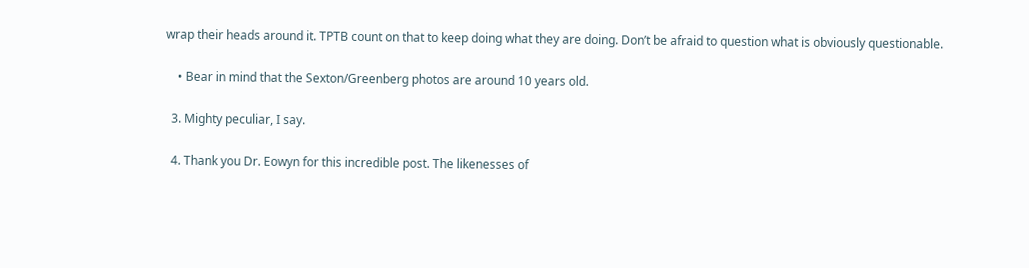wrap their heads around it. TPTB count on that to keep doing what they are doing. Don’t be afraid to question what is obviously questionable.

    • Bear in mind that the Sexton/Greenberg photos are around 10 years old.

  3. Mighty peculiar, I say.

  4. Thank you Dr. Eowyn for this incredible post. The likenesses of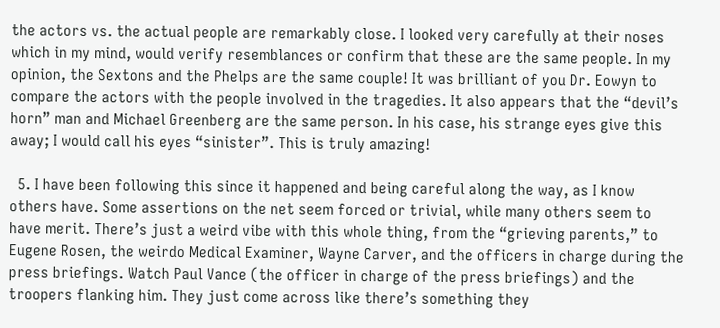the actors vs. the actual people are remarkably close. I looked very carefully at their noses which in my mind, would verify resemblances or confirm that these are the same people. In my opinion, the Sextons and the Phelps are the same couple! It was brilliant of you Dr. Eowyn to compare the actors with the people involved in the tragedies. It also appears that the “devil’s horn” man and Michael Greenberg are the same person. In his case, his strange eyes give this away; I would call his eyes “sinister”. This is truly amazing!

  5. I have been following this since it happened and being careful along the way, as I know others have. Some assertions on the net seem forced or trivial, while many others seem to have merit. There’s just a weird vibe with this whole thing, from the “grieving parents,” to Eugene Rosen, the weirdo Medical Examiner, Wayne Carver, and the officers in charge during the press briefings. Watch Paul Vance (the officer in charge of the press briefings) and the troopers flanking him. They just come across like there’s something they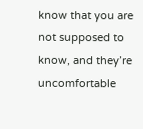know that you are not supposed to know, and they’re uncomfortable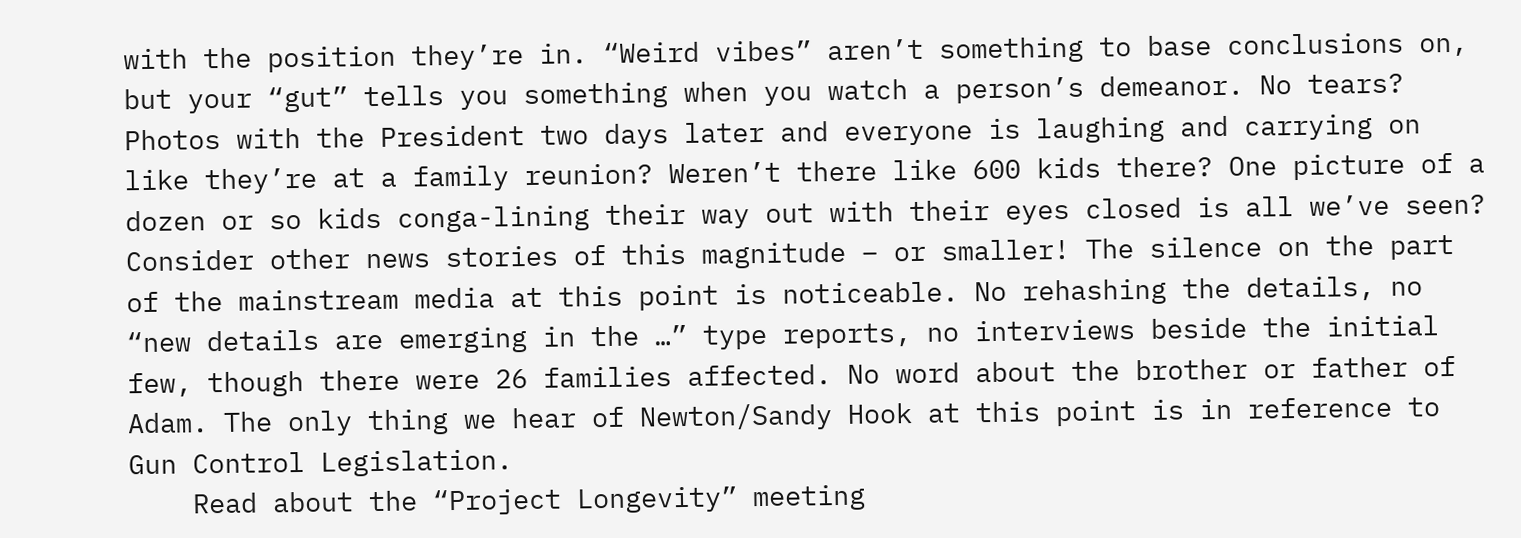with the position they’re in. “Weird vibes” aren’t something to base conclusions on, but your “gut” tells you something when you watch a person’s demeanor. No tears? Photos with the President two days later and everyone is laughing and carrying on like they’re at a family reunion? Weren’t there like 600 kids there? One picture of a dozen or so kids conga-lining their way out with their eyes closed is all we’ve seen? Consider other news stories of this magnitude – or smaller! The silence on the part of the mainstream media at this point is noticeable. No rehashing the details, no “new details are emerging in the …” type reports, no interviews beside the initial few, though there were 26 families affected. No word about the brother or father of Adam. The only thing we hear of Newton/Sandy Hook at this point is in reference to Gun Control Legislation.
    Read about the “Project Longevity” meeting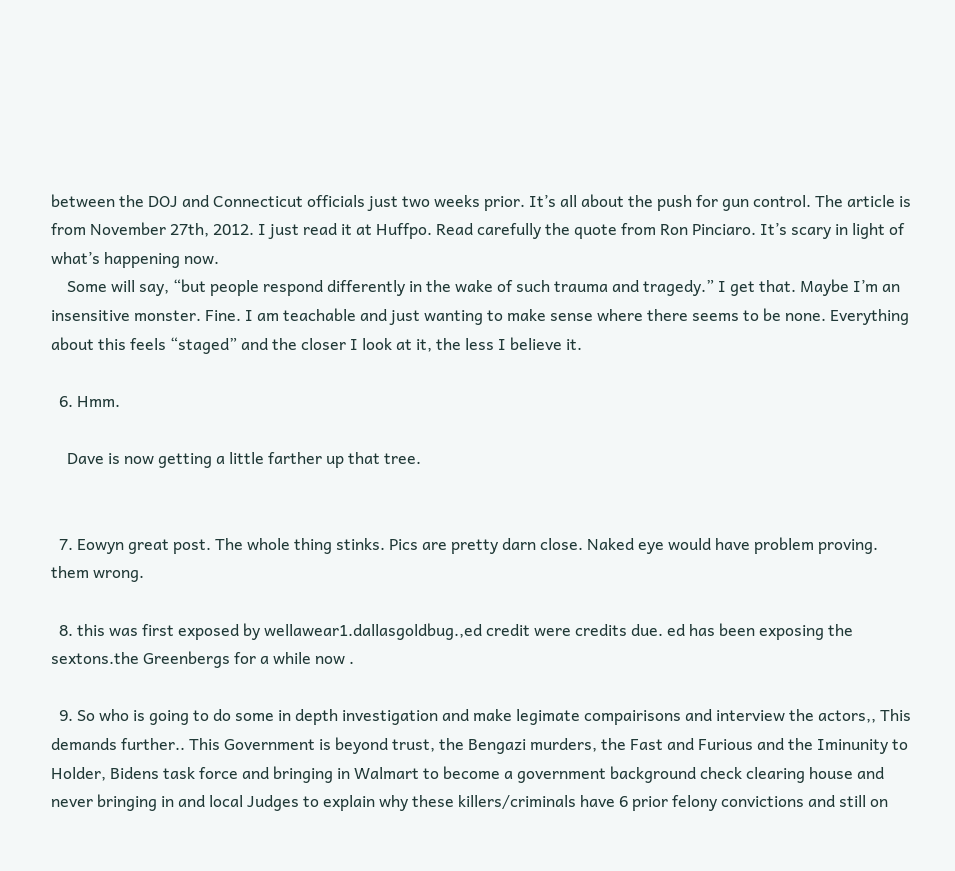between the DOJ and Connecticut officials just two weeks prior. It’s all about the push for gun control. The article is from November 27th, 2012. I just read it at Huffpo. Read carefully the quote from Ron Pinciaro. It’s scary in light of what’s happening now.
    Some will say, “but people respond differently in the wake of such trauma and tragedy.” I get that. Maybe I’m an insensitive monster. Fine. I am teachable and just wanting to make sense where there seems to be none. Everything about this feels “staged” and the closer I look at it, the less I believe it.

  6. Hmm.

    Dave is now getting a little farther up that tree.


  7. Eowyn great post. The whole thing stinks. Pics are pretty darn close. Naked eye would have problem proving. them wrong.

  8. this was first exposed by wellawear1.dallasgoldbug.,ed credit were credits due. ed has been exposing the sextons.the Greenbergs for a while now .

  9. So who is going to do some in depth investigation and make legimate compairisons and interview the actors,, This demands further.. This Government is beyond trust, the Bengazi murders, the Fast and Furious and the Iminunity to Holder, Bidens task force and bringing in Walmart to become a government background check clearing house and never bringing in and local Judges to explain why these killers/criminals have 6 prior felony convictions and still on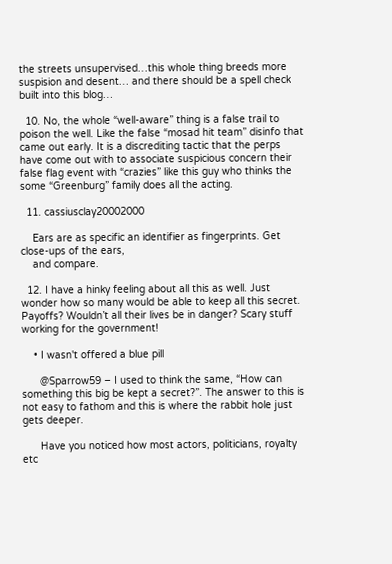the streets unsupervised…this whole thing breeds more suspision and desent… and there should be a spell check built into this blog…

  10. No, the whole “well-aware” thing is a false trail to poison the well. Like the false “mosad hit team” disinfo that came out early. It is a discrediting tactic that the perps have come out with to associate suspicious concern their false flag event with “crazies” like this guy who thinks the some “Greenburg” family does all the acting.

  11. cassiusclay20002000

    Ears are as specific an identifier as fingerprints. Get close-ups of the ears,
    and compare.

  12. I have a hinky feeling about all this as well. Just wonder how so many would be able to keep all this secret. Payoffs? Wouldn’t all their lives be in danger? Scary stuff working for the government!

    • I wasn't offered a blue pill

      @Sparrow59 – I used to think the same, “How can something this big be kept a secret?”. The answer to this is not easy to fathom and this is where the rabbit hole just gets deeper.

      Have you noticed how most actors, politicians, royalty etc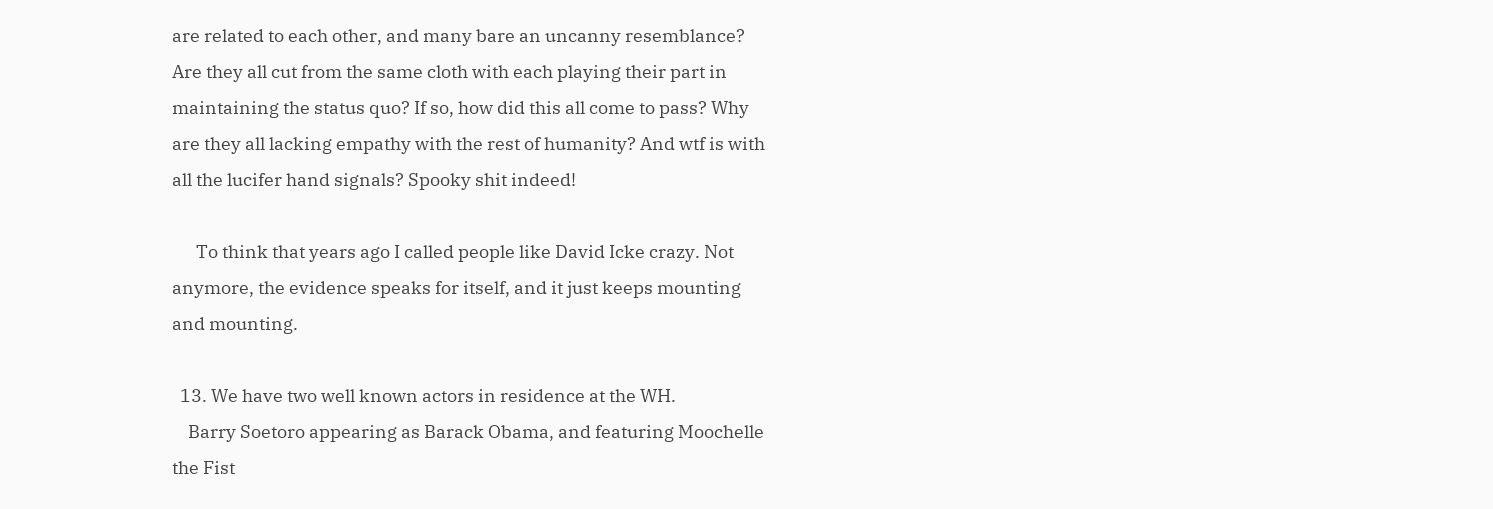are related to each other, and many bare an uncanny resemblance? Are they all cut from the same cloth with each playing their part in maintaining the status quo? If so, how did this all come to pass? Why are they all lacking empathy with the rest of humanity? And wtf is with all the lucifer hand signals? Spooky shit indeed!

      To think that years ago I called people like David Icke crazy. Not anymore, the evidence speaks for itself, and it just keeps mounting and mounting.

  13. We have two well known actors in residence at the WH.
    Barry Soetoro appearing as Barack Obama, and featuring Moochelle the Fist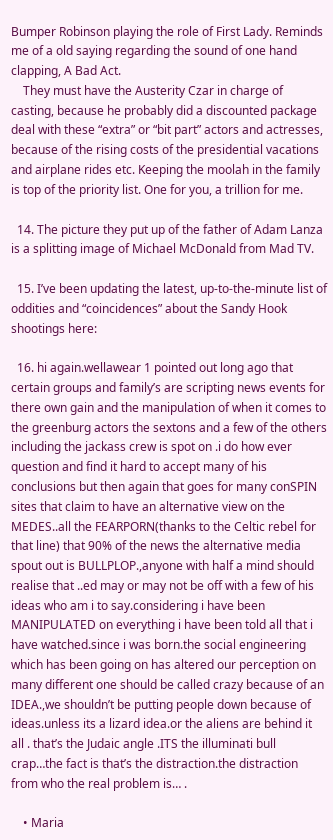Bumper Robinson playing the role of First Lady. Reminds me of a old saying regarding the sound of one hand clapping, A Bad Act.
    They must have the Austerity Czar in charge of casting, because he probably did a discounted package deal with these “extra” or “bit part” actors and actresses, because of the rising costs of the presidential vacations and airplane rides etc. Keeping the moolah in the family is top of the priority list. One for you, a trillion for me.

  14. The picture they put up of the father of Adam Lanza is a splitting image of Michael McDonald from Mad TV.

  15. I’ve been updating the latest, up-to-the-minute list of oddities and “coincidences” about the Sandy Hook shootings here:

  16. hi again.wellawear 1 pointed out long ago that certain groups and family’s are scripting news events for there own gain and the manipulation of when it comes to the greenburg actors the sextons and a few of the others including the jackass crew is spot on .i do how ever question and find it hard to accept many of his conclusions but then again that goes for many conSPIN sites that claim to have an alternative view on the MEDES..all the FEARPORN(thanks to the Celtic rebel for that line) that 90% of the news the alternative media spout out is BULLPLOP.,anyone with half a mind should realise that ..ed may or may not be off with a few of his ideas who am i to say.considering i have been MANIPULATED on everything i have been told all that i have watched.since i was born.the social engineering which has been going on has altered our perception on many different one should be called crazy because of an IDEA.,we shouldn’t be putting people down because of ideas.unless its a lizard idea.or the aliens are behind it all . that’s the Judaic angle .ITS the illuminati bull crap…the fact is that’s the distraction.the distraction from who the real problem is… .

    • Maria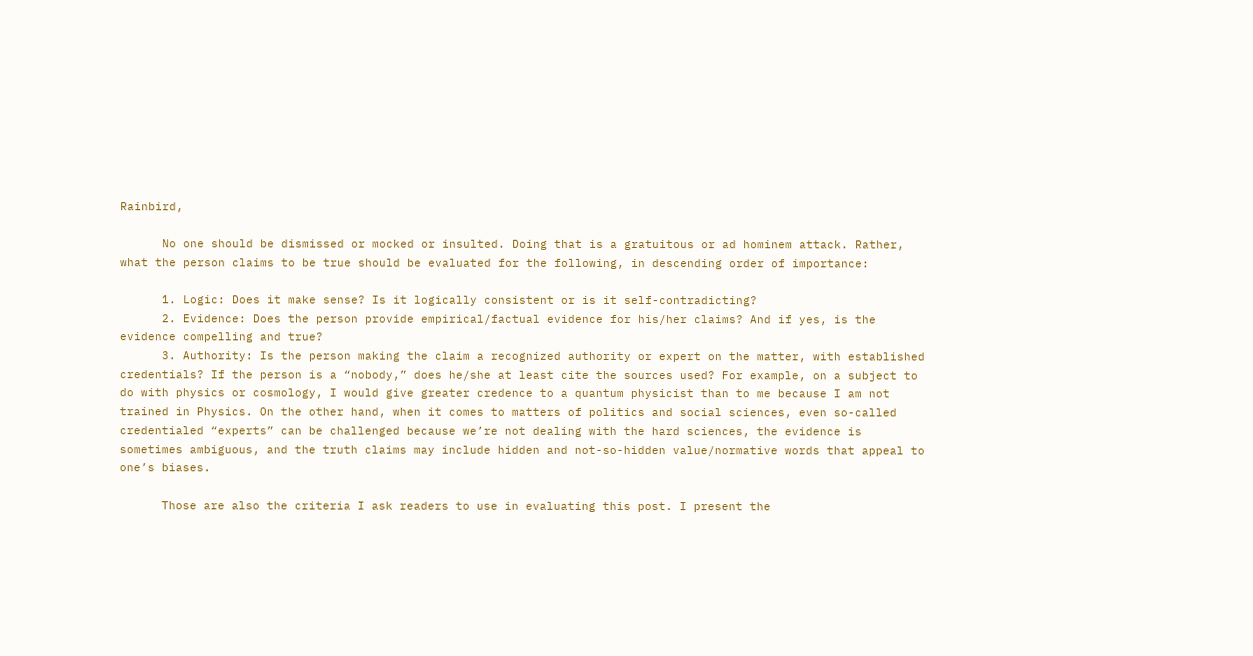Rainbird,

      No one should be dismissed or mocked or insulted. Doing that is a gratuitous or ad hominem attack. Rather, what the person claims to be true should be evaluated for the following, in descending order of importance:

      1. Logic: Does it make sense? Is it logically consistent or is it self-contradicting?
      2. Evidence: Does the person provide empirical/factual evidence for his/her claims? And if yes, is the evidence compelling and true?
      3. Authority: Is the person making the claim a recognized authority or expert on the matter, with established credentials? If the person is a “nobody,” does he/she at least cite the sources used? For example, on a subject to do with physics or cosmology, I would give greater credence to a quantum physicist than to me because I am not trained in Physics. On the other hand, when it comes to matters of politics and social sciences, even so-called credentialed “experts” can be challenged because we’re not dealing with the hard sciences, the evidence is sometimes ambiguous, and the truth claims may include hidden and not-so-hidden value/normative words that appeal to one’s biases.

      Those are also the criteria I ask readers to use in evaluating this post. I present the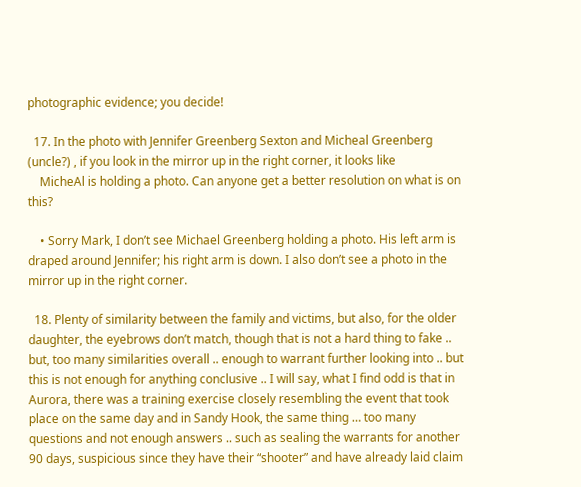photographic evidence; you decide!

  17. In the photo with Jennifer Greenberg Sexton and Micheal Greenberg (uncle?) , if you look in the mirror up in the right corner, it looks like
    MicheAl is holding a photo. Can anyone get a better resolution on what is on this?

    • Sorry Mark, I don’t see Michael Greenberg holding a photo. His left arm is draped around Jennifer; his right arm is down. I also don’t see a photo in the mirror up in the right corner.

  18. Plenty of similarity between the family and victims, but also, for the older daughter, the eyebrows don’t match, though that is not a hard thing to fake .. but, too many similarities overall .. enough to warrant further looking into .. but this is not enough for anything conclusive .. I will say, what I find odd is that in Aurora, there was a training exercise closely resembling the event that took place on the same day and in Sandy Hook, the same thing … too many questions and not enough answers .. such as sealing the warrants for another 90 days, suspicious since they have their “shooter” and have already laid claim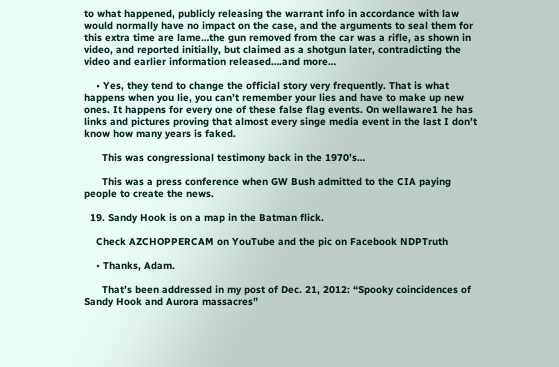to what happened, publicly releasing the warrant info in accordance with law would normally have no impact on the case, and the arguments to seal them for this extra time are lame…the gun removed from the car was a rifle, as shown in video, and reported initially, but claimed as a shotgun later, contradicting the video and earlier information released….and more…

    • Yes, they tend to change the official story very frequently. That is what happens when you lie, you can’t remember your lies and have to make up new ones. It happens for every one of these false flag events. On wellaware1 he has links and pictures proving that almost every singe media event in the last I don’t know how many years is faked.

      This was congressional testimony back in the 1970’s…

      This was a press conference when GW Bush admitted to the CIA paying people to create the news.

  19. Sandy Hook is on a map in the Batman flick.

    Check AZCHOPPERCAM on YouTube and the pic on Facebook NDPTruth

    • Thanks, Adam.

      That’s been addressed in my post of Dec. 21, 2012: “Spooky coincidences of Sandy Hook and Aurora massacres”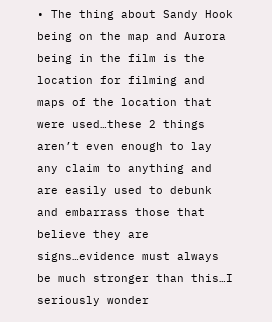• The thing about Sandy Hook being on the map and Aurora being in the film is the location for filming and maps of the location that were used…these 2 things aren’t even enough to lay any claim to anything and are easily used to debunk and embarrass those that believe they are signs…evidence must always be much stronger than this…I seriously wonder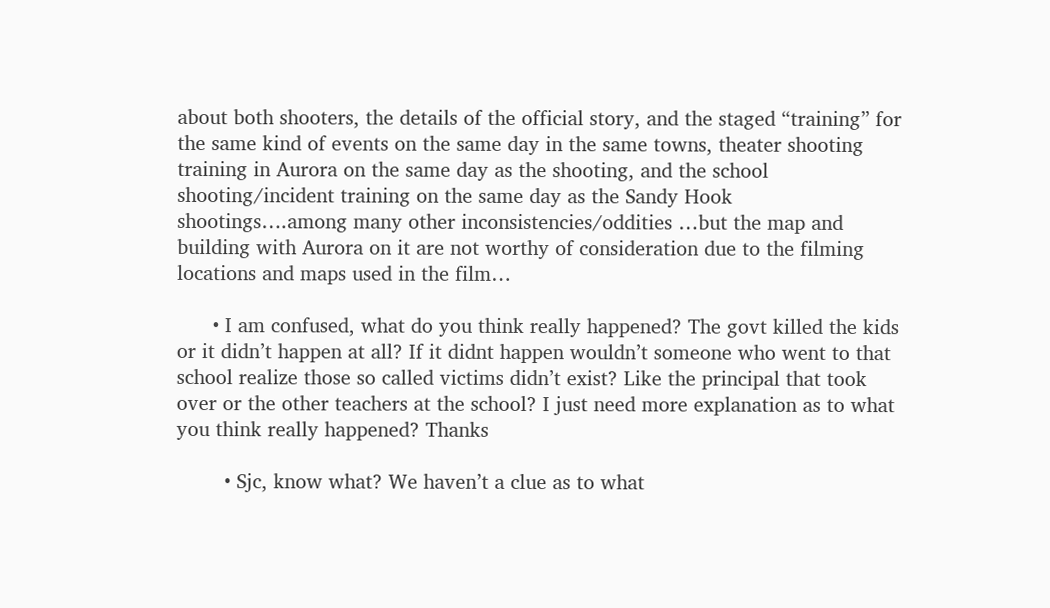about both shooters, the details of the official story, and the staged “training” for the same kind of events on the same day in the same towns, theater shooting training in Aurora on the same day as the shooting, and the school shooting/incident training on the same day as the Sandy Hook shootings….among many other inconsistencies/oddities …but the map and building with Aurora on it are not worthy of consideration due to the filming locations and maps used in the film…

      • I am confused, what do you think really happened? The govt killed the kids or it didn’t happen at all? If it didnt happen wouldn’t someone who went to that school realize those so called victims didn’t exist? Like the principal that took over or the other teachers at the school? I just need more explanation as to what you think really happened? Thanks

        • Sjc, know what? We haven’t a clue as to what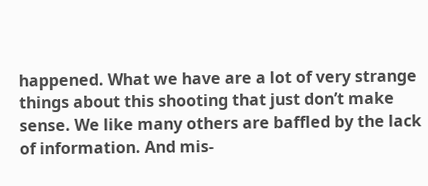happened. What we have are a lot of very strange things about this shooting that just don’t make sense. We like many others are baffled by the lack of information. And mis-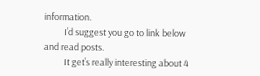information.
          I’d suggest you go to link below and read posts.
          It get’s really interesting about 4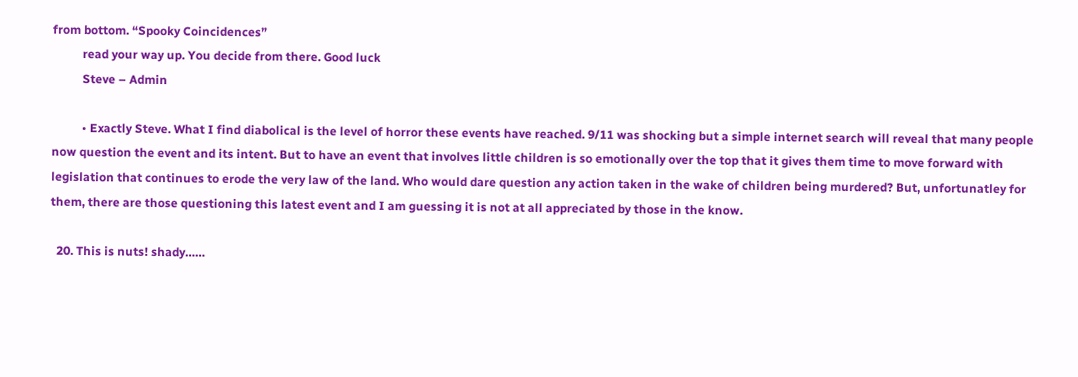from bottom. “Spooky Coincidences”
          read your way up. You decide from there. Good luck
          Steve – Admin

          • Exactly Steve. What I find diabolical is the level of horror these events have reached. 9/11 was shocking but a simple internet search will reveal that many people now question the event and its intent. But to have an event that involves little children is so emotionally over the top that it gives them time to move forward with legislation that continues to erode the very law of the land. Who would dare question any action taken in the wake of children being murdered? But, unfortunatley for them, there are those questioning this latest event and I am guessing it is not at all appreciated by those in the know.

  20. This is nuts! shady……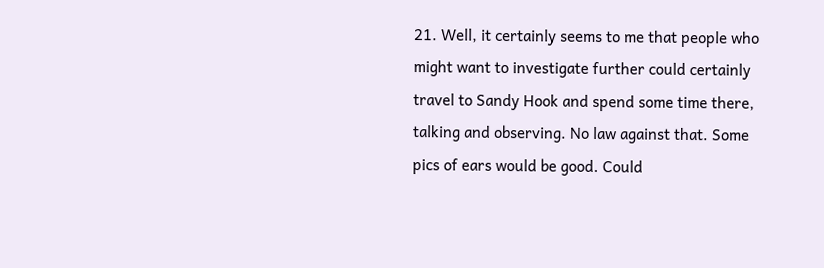21. Well, it certainly seems to me that people who might want to investigate further could certainly travel to Sandy Hook and spend some time there, talking and observing. No law against that. Some pics of ears would be good. Could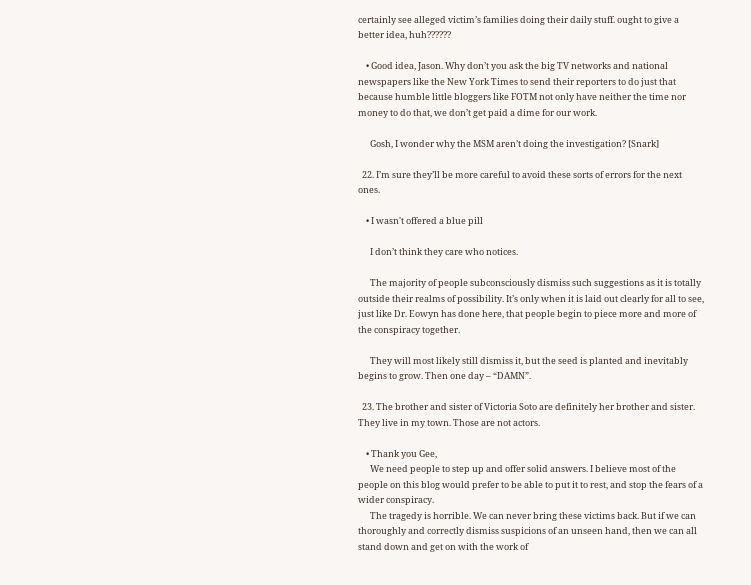certainly see alleged victim’s families doing their daily stuff. ought to give a better idea, huh??????

    • Good idea, Jason. Why don’t you ask the big TV networks and national newspapers like the New York Times to send their reporters to do just that because humble little bloggers like FOTM not only have neither the time nor money to do that, we don’t get paid a dime for our work.

      Gosh, I wonder why the MSM aren’t doing the investigation? [Snark]

  22. I’m sure they’ll be more careful to avoid these sorts of errors for the next ones.

    • I wasn't offered a blue pill

      I don’t think they care who notices.

      The majority of people subconsciously dismiss such suggestions as it is totally outside their realms of possibility. It’s only when it is laid out clearly for all to see, just like Dr. Eowyn has done here, that people begin to piece more and more of the conspiracy together.

      They will most likely still dismiss it, but the seed is planted and inevitably begins to grow. Then one day – “DAMN”.

  23. The brother and sister of Victoria Soto are definitely her brother and sister. They live in my town. Those are not actors.

    • Thank you Gee,
      We need people to step up and offer solid answers. I believe most of the people on this blog would prefer to be able to put it to rest, and stop the fears of a wider conspiracy.
      The tragedy is horrible. We can never bring these victims back. But if we can thoroughly and correctly dismiss suspicions of an unseen hand, then we can all stand down and get on with the work of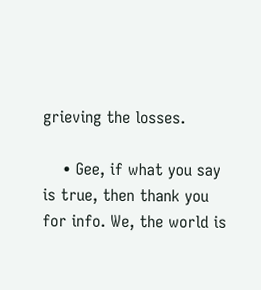grieving the losses.

    • Gee, if what you say is true, then thank you for info. We, the world is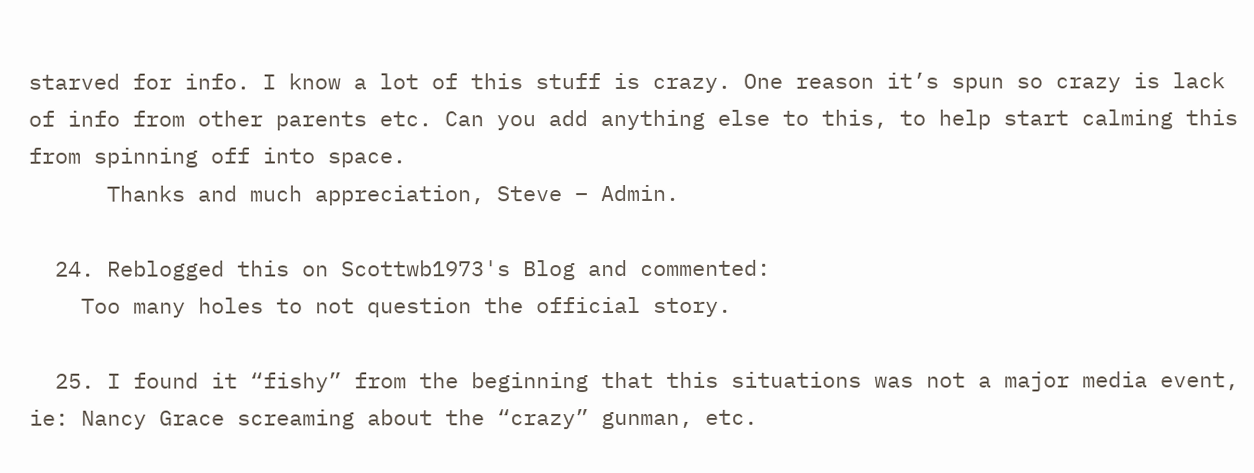starved for info. I know a lot of this stuff is crazy. One reason it’s spun so crazy is lack of info from other parents etc. Can you add anything else to this, to help start calming this from spinning off into space.
      Thanks and much appreciation, Steve – Admin.

  24. Reblogged this on Scottwb1973's Blog and commented:
    Too many holes to not question the official story.

  25. I found it “fishy” from the beginning that this situations was not a major media event, ie: Nancy Grace screaming about the “crazy” gunman, etc.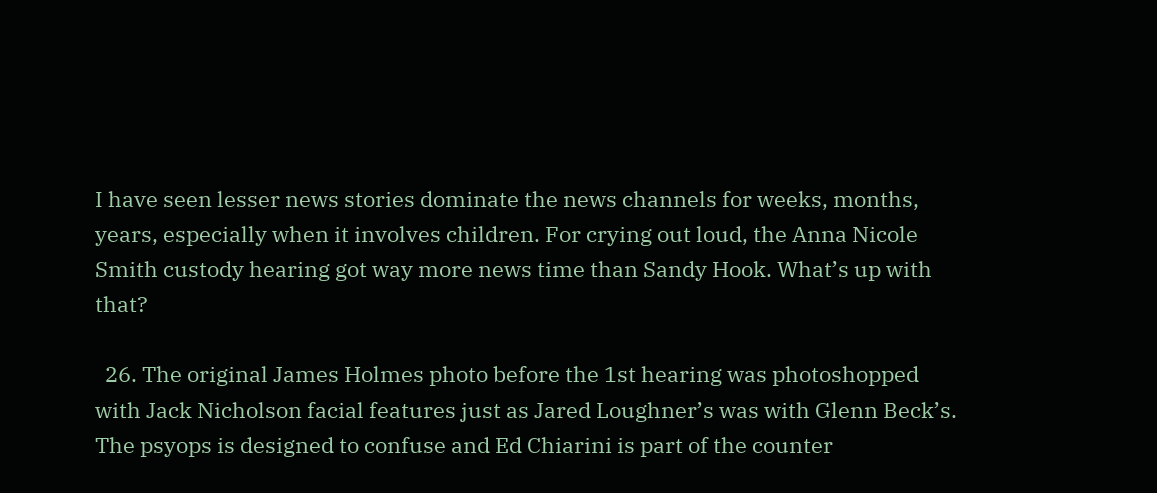I have seen lesser news stories dominate the news channels for weeks, months, years, especially when it involves children. For crying out loud, the Anna Nicole Smith custody hearing got way more news time than Sandy Hook. What’s up with that?

  26. The original James Holmes photo before the 1st hearing was photoshopped with Jack Nicholson facial features just as Jared Loughner’s was with Glenn Beck’s. The psyops is designed to confuse and Ed Chiarini is part of the counter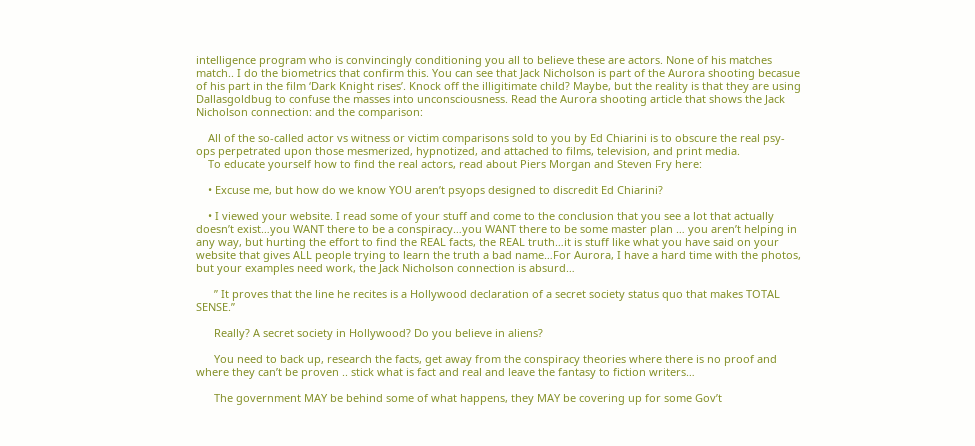intelligence program who is convincingly conditioning you all to believe these are actors. None of his matches match.. I do the biometrics that confirm this. You can see that Jack Nicholson is part of the Aurora shooting becasue of his part in the film ‘Dark Knight rises’. Knock off the illigitimate child? Maybe, but the reality is that they are using Dallasgoldbug to confuse the masses into unconsciousness. Read the Aurora shooting article that shows the Jack Nicholson connection: and the comparison:

    All of the so-called actor vs witness or victim comparisons sold to you by Ed Chiarini is to obscure the real psy-ops perpetrated upon those mesmerized, hypnotized, and attached to films, television, and print media.
    To educate yourself how to find the real actors, read about Piers Morgan and Steven Fry here:

    • Excuse me, but how do we know YOU aren’t psyops designed to discredit Ed Chiarini?

    • I viewed your website. I read some of your stuff and come to the conclusion that you see a lot that actually doesn’t exist…you WANT there to be a conspiracy…you WANT there to be some master plan … you aren’t helping in any way, but hurting the effort to find the REAL facts, the REAL truth…it is stuff like what you have said on your website that gives ALL people trying to learn the truth a bad name…For Aurora, I have a hard time with the photos, but your examples need work, the Jack Nicholson connection is absurd…

      ” It proves that the line he recites is a Hollywood declaration of a secret society status quo that makes TOTAL SENSE.”

      Really? A secret society in Hollywood? Do you believe in aliens?

      You need to back up, research the facts, get away from the conspiracy theories where there is no proof and where they can’t be proven .. stick what is fact and real and leave the fantasy to fiction writers…

      The government MAY be behind some of what happens, they MAY be covering up for some Gov’t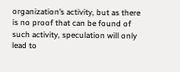organization’s activity, but as there is no proof that can be found of such activity, speculation will only lead to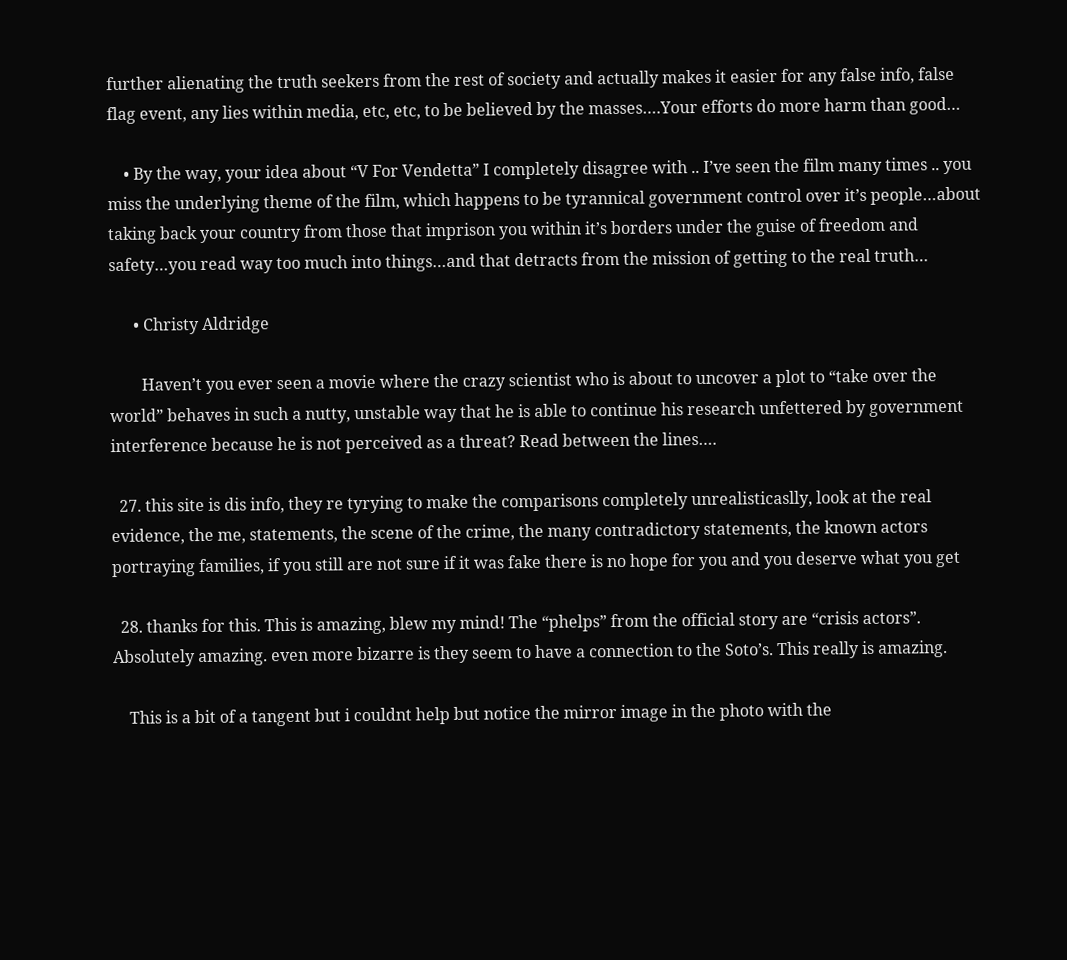further alienating the truth seekers from the rest of society and actually makes it easier for any false info, false flag event, any lies within media, etc, etc, to be believed by the masses….Your efforts do more harm than good…

    • By the way, your idea about “V For Vendetta” I completely disagree with .. I’ve seen the film many times .. you miss the underlying theme of the film, which happens to be tyrannical government control over it’s people…about taking back your country from those that imprison you within it’s borders under the guise of freedom and safety…you read way too much into things…and that detracts from the mission of getting to the real truth…

      • Christy Aldridge

        Haven’t you ever seen a movie where the crazy scientist who is about to uncover a plot to “take over the world” behaves in such a nutty, unstable way that he is able to continue his research unfettered by government interference because he is not perceived as a threat? Read between the lines….

  27. this site is dis info, they re tyrying to make the comparisons completely unrealisticaslly, look at the real evidence, the me, statements, the scene of the crime, the many contradictory statements, the known actors portraying families, if you still are not sure if it was fake there is no hope for you and you deserve what you get

  28. thanks for this. This is amazing, blew my mind! The “phelps” from the official story are “crisis actors”. Absolutely amazing. even more bizarre is they seem to have a connection to the Soto’s. This really is amazing.

    This is a bit of a tangent but i couldnt help but notice the mirror image in the photo with the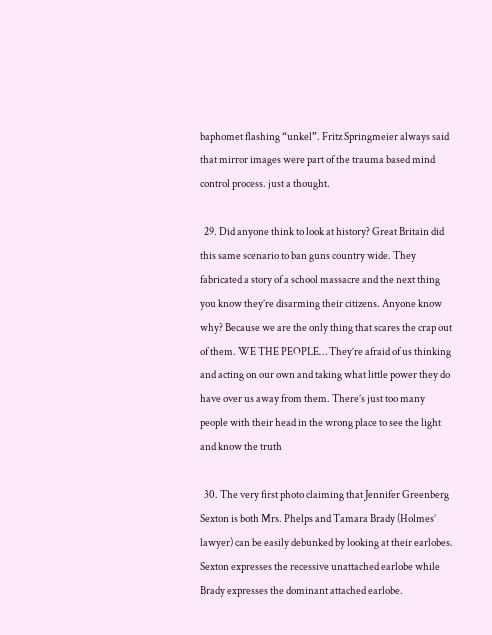baphomet flashing “unkel”. Fritz Springmeier always said that mirror images were part of the trauma based mind control process. just a thought.

  29. Did anyone think to look at history? Great Britain did this same scenario to ban guns country wide. They fabricated a story of a school massacre and the next thing you know they’re disarming their citizens. Anyone know why? Because we are the only thing that scares the crap out of them. WE THE PEOPLE… They’re afraid of us thinking and acting on our own and taking what little power they do have over us away from them. There’s just too many people with their head in the wrong place to see the light and know the truth

  30. The very first photo claiming that Jennifer Greenberg Sexton is both Mrs. Phelps and Tamara Brady (Holmes’ lawyer) can be easily debunked by looking at their earlobes. Sexton expresses the recessive unattached earlobe while Brady expresses the dominant attached earlobe.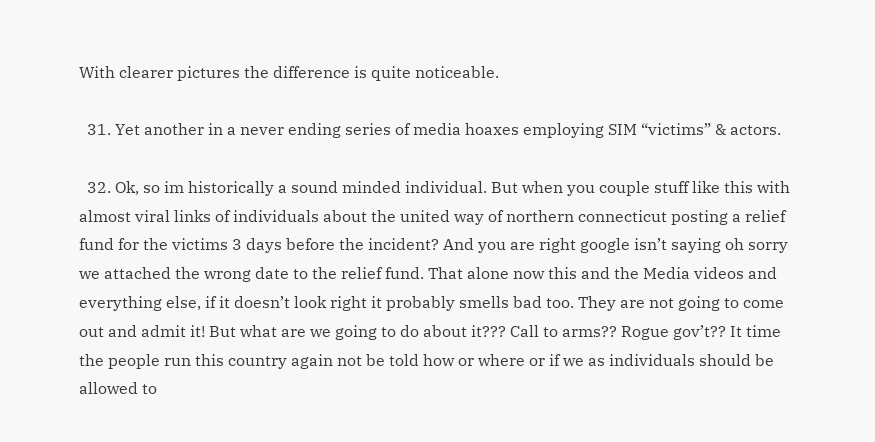With clearer pictures the difference is quite noticeable.

  31. Yet another in a never ending series of media hoaxes employing SIM “victims” & actors.

  32. Ok, so im historically a sound minded individual. But when you couple stuff like this with almost viral links of individuals about the united way of northern connecticut posting a relief fund for the victims 3 days before the incident? And you are right google isn’t saying oh sorry we attached the wrong date to the relief fund. That alone now this and the Media videos and everything else, if it doesn’t look right it probably smells bad too. They are not going to come out and admit it! But what are we going to do about it??? Call to arms?? Rogue gov’t?? It time the people run this country again not be told how or where or if we as individuals should be allowed to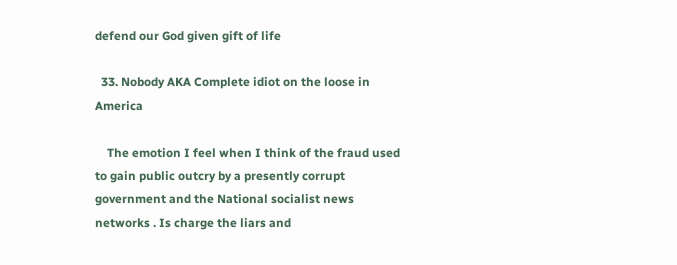defend our God given gift of life

  33. Nobody AKA Complete idiot on the loose in America

    The emotion I feel when I think of the fraud used to gain public outcry by a presently corrupt government and the National socialist news networks . Is charge the liars and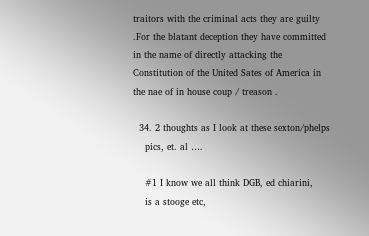traitors with the criminal acts they are guilty .For the blatant deception they have committed in the name of directly attacking the Constitution of the United Sates of America in the nae of in house coup / treason .

  34. 2 thoughts as I look at these sexton/phelps
    pics, et. al ….

    #1 I know we all think DGB, ed chiarini,
    is a stooge etc,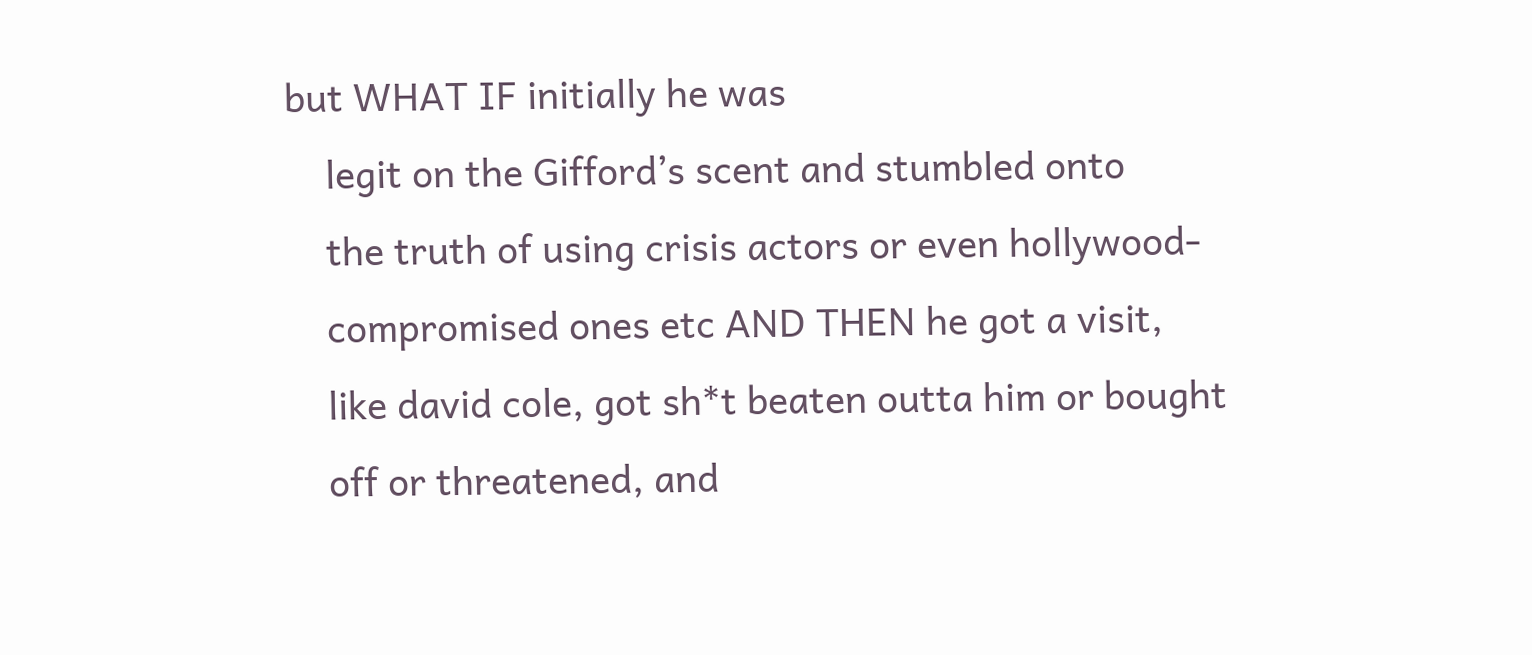but WHAT IF initially he was
    legit on the Gifford’s scent and stumbled onto
    the truth of using crisis actors or even hollywood-
    compromised ones etc AND THEN he got a visit,
    like david cole, got sh*t beaten outta him or bought
    off or threatened, and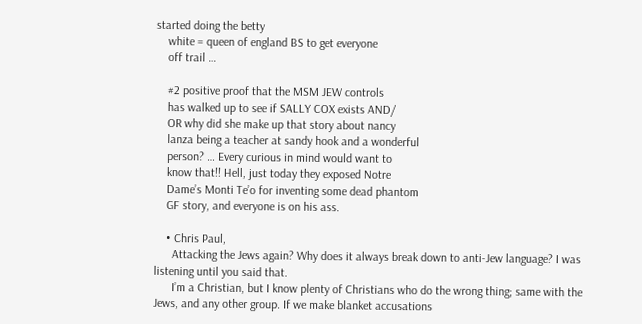started doing the betty
    white = queen of england BS to get everyone
    off trail …

    #2 positive proof that the MSM JEW controls
    has walked up to see if SALLY COX exists AND/
    OR why did she make up that story about nancy
    lanza being a teacher at sandy hook and a wonderful
    person? … Every curious in mind would want to
    know that!! Hell, just today they exposed Notre
    Dame’s Monti Te’o for inventing some dead phantom
    GF story, and everyone is on his ass.

    • Chris Paul,
      Attacking the Jews again? Why does it always break down to anti-Jew language? I was listening until you said that.
      I’m a Christian, but I know plenty of Christians who do the wrong thing; same with the Jews, and any other group. If we make blanket accusations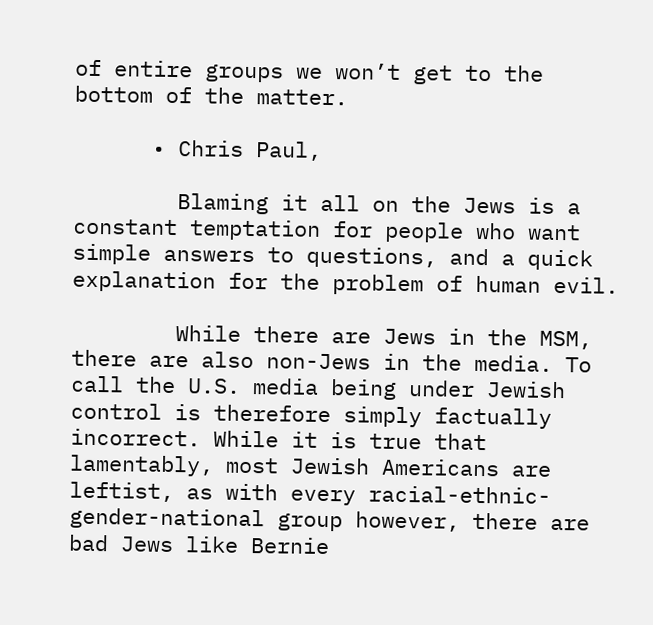of entire groups we won’t get to the bottom of the matter.

      • Chris Paul,

        Blaming it all on the Jews is a constant temptation for people who want simple answers to questions, and a quick explanation for the problem of human evil.

        While there are Jews in the MSM, there are also non-Jews in the media. To call the U.S. media being under Jewish control is therefore simply factually incorrect. While it is true that lamentably, most Jewish Americans are leftist, as with every racial-ethnic-gender-national group however, there are bad Jews like Bernie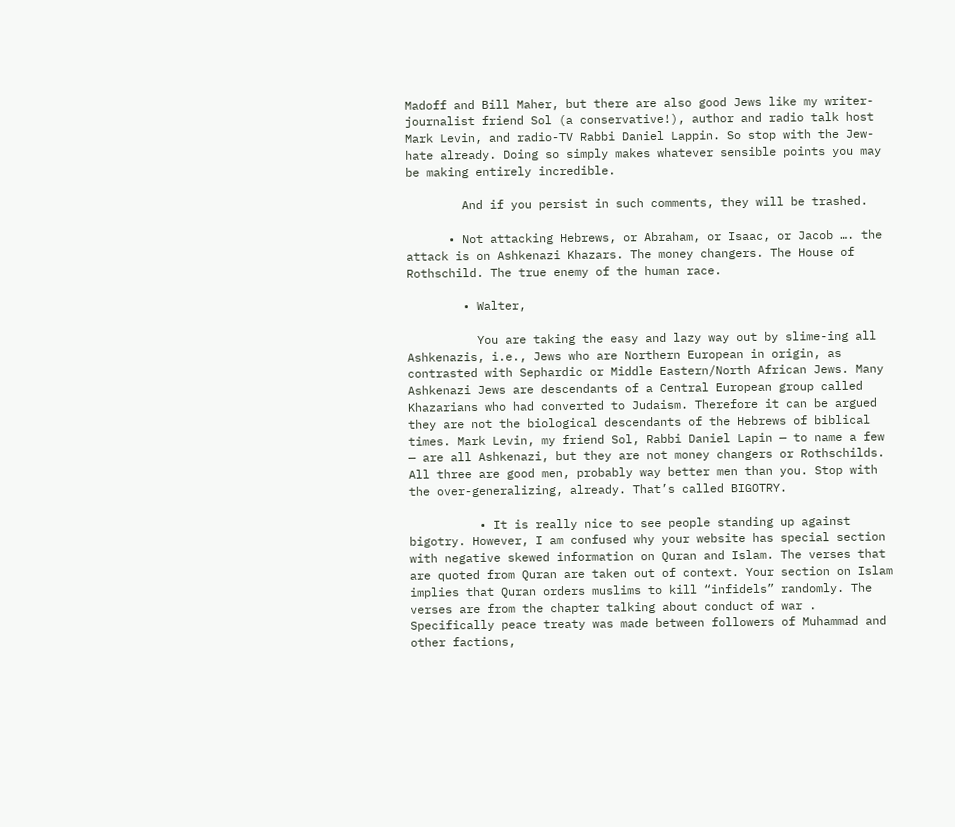Madoff and Bill Maher, but there are also good Jews like my writer-journalist friend Sol (a conservative!), author and radio talk host Mark Levin, and radio-TV Rabbi Daniel Lappin. So stop with the Jew-hate already. Doing so simply makes whatever sensible points you may be making entirely incredible.

        And if you persist in such comments, they will be trashed.

      • Not attacking Hebrews, or Abraham, or Isaac, or Jacob …. the attack is on Ashkenazi Khazars. The money changers. The House of Rothschild. The true enemy of the human race.

        • Walter,

          You are taking the easy and lazy way out by slime-ing all Ashkenazis, i.e., Jews who are Northern European in origin, as contrasted with Sephardic or Middle Eastern/North African Jews. Many Ashkenazi Jews are descendants of a Central European group called Khazarians who had converted to Judaism. Therefore it can be argued they are not the biological descendants of the Hebrews of biblical times. Mark Levin, my friend Sol, Rabbi Daniel Lapin — to name a few — are all Ashkenazi, but they are not money changers or Rothschilds. All three are good men, probably way better men than you. Stop with the over-generalizing, already. That’s called BIGOTRY.

          • It is really nice to see people standing up against bigotry. However, I am confused why your website has special section with negative skewed information on Quran and Islam. The verses that are quoted from Quran are taken out of context. Your section on Islam implies that Quran orders muslims to kill “infidels” randomly. The verses are from the chapter talking about conduct of war . Specifically peace treaty was made between followers of Muhammad and other factions,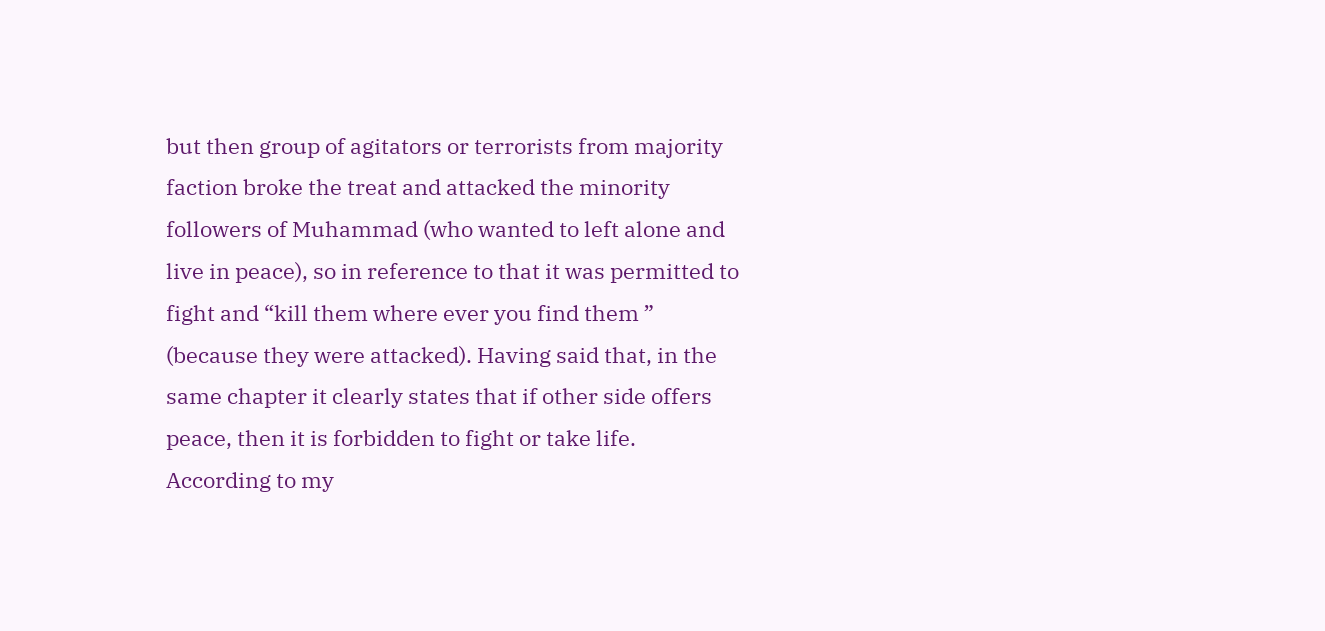but then group of agitators or terrorists from majority faction broke the treat and attacked the minority followers of Muhammad (who wanted to left alone and live in peace), so in reference to that it was permitted to fight and “kill them where ever you find them ” (because they were attacked). Having said that, in the same chapter it clearly states that if other side offers peace, then it is forbidden to fight or take life. According to my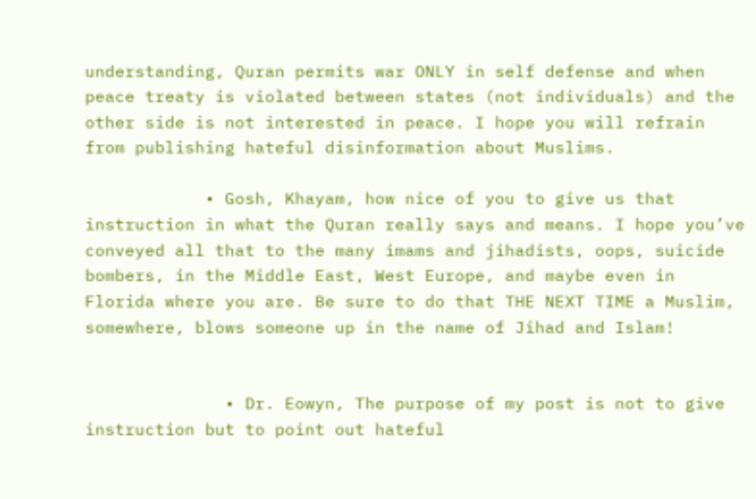understanding, Quran permits war ONLY in self defense and when peace treaty is violated between states (not individuals) and the other side is not interested in peace. I hope you will refrain from publishing hateful disinformation about Muslims.

            • Gosh, Khayam, how nice of you to give us that instruction in what the Quran really says and means. I hope you’ve conveyed all that to the many imams and jihadists, oops, suicide bombers, in the Middle East, West Europe, and maybe even in Florida where you are. Be sure to do that THE NEXT TIME a Muslim, somewhere, blows someone up in the name of Jihad and Islam!


              • Dr. Eowyn, The purpose of my post is not to give instruction but to point out hateful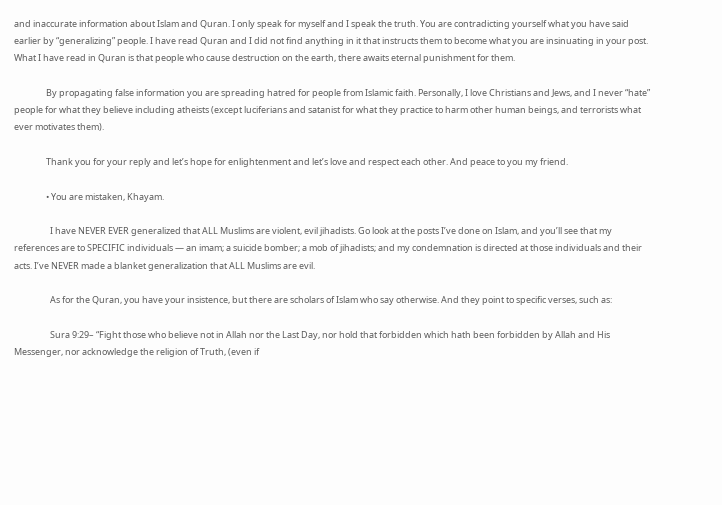and inaccurate information about Islam and Quran. I only speak for myself and I speak the truth. You are contradicting yourself what you have said earlier by “generalizing” people. I have read Quran and I did not find anything in it that instructs them to become what you are insinuating in your post. What I have read in Quran is that people who cause destruction on the earth, there awaits eternal punishment for them.

                By propagating false information you are spreading hatred for people from Islamic faith. Personally, I love Christians and Jews, and I never “hate” people for what they believe including atheists (except luciferians and satanist for what they practice to harm other human beings, and terrorists what ever motivates them).

                Thank you for your reply and let’s hope for enlightenment and let’s love and respect each other. And peace to you my friend.

                • You are mistaken, Khayam.

                  I have NEVER EVER generalized that ALL Muslims are violent, evil jihadists. Go look at the posts I’ve done on Islam, and you’ll see that my references are to SPECIFIC individuals — an imam; a suicide bomber; a mob of jihadists; and my condemnation is directed at those individuals and their acts. I’ve NEVER made a blanket generalization that ALL Muslims are evil.

                  As for the Quran, you have your insistence, but there are scholars of Islam who say otherwise. And they point to specific verses, such as:

                  Sura 9:29– “Fight those who believe not in Allah nor the Last Day, nor hold that forbidden which hath been forbidden by Allah and His Messenger, nor acknowledge the religion of Truth, (even if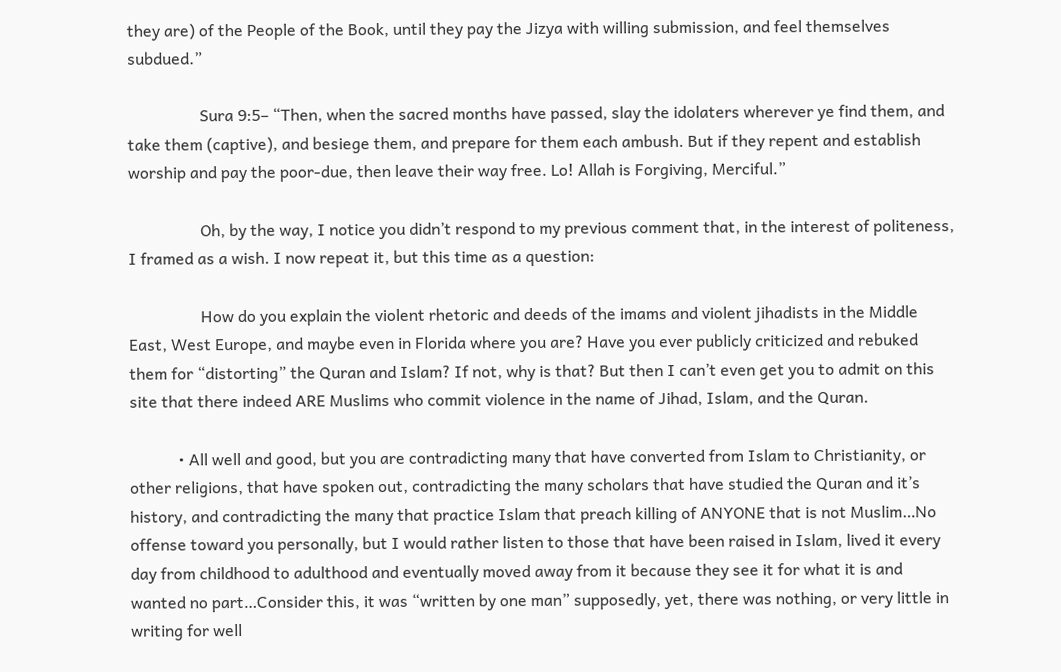they are) of the People of the Book, until they pay the Jizya with willing submission, and feel themselves subdued.”

                  Sura 9:5– “Then, when the sacred months have passed, slay the idolaters wherever ye find them, and take them (captive), and besiege them, and prepare for them each ambush. But if they repent and establish worship and pay the poor-due, then leave their way free. Lo! Allah is Forgiving, Merciful.”

                  Oh, by the way, I notice you didn’t respond to my previous comment that, in the interest of politeness, I framed as a wish. I now repeat it, but this time as a question:

                  How do you explain the violent rhetoric and deeds of the imams and violent jihadists in the Middle East, West Europe, and maybe even in Florida where you are? Have you ever publicly criticized and rebuked them for “distorting” the Quran and Islam? If not, why is that? But then I can’t even get you to admit on this site that there indeed ARE Muslims who commit violence in the name of Jihad, Islam, and the Quran.

            • All well and good, but you are contradicting many that have converted from Islam to Christianity, or other religions, that have spoken out, contradicting the many scholars that have studied the Quran and it’s history, and contradicting the many that practice Islam that preach killing of ANYONE that is not Muslim…No offense toward you personally, but I would rather listen to those that have been raised in Islam, lived it every day from childhood to adulthood and eventually moved away from it because they see it for what it is and wanted no part…Consider this, it was “written by one man” supposedly, yet, there was nothing, or very little in writing for well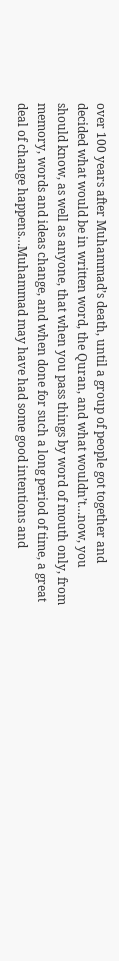over 100 years after Muhammad’s death, until a group of people got together and decided what would be in written word, the Quran, and what wouldn’t…now, you should know, as well as anyone, that when you pass things by word of mouth only, from memory, words and ideas change, and when done for such a long period of time, a great deal of change happens…Muhammad may have had some good intentions and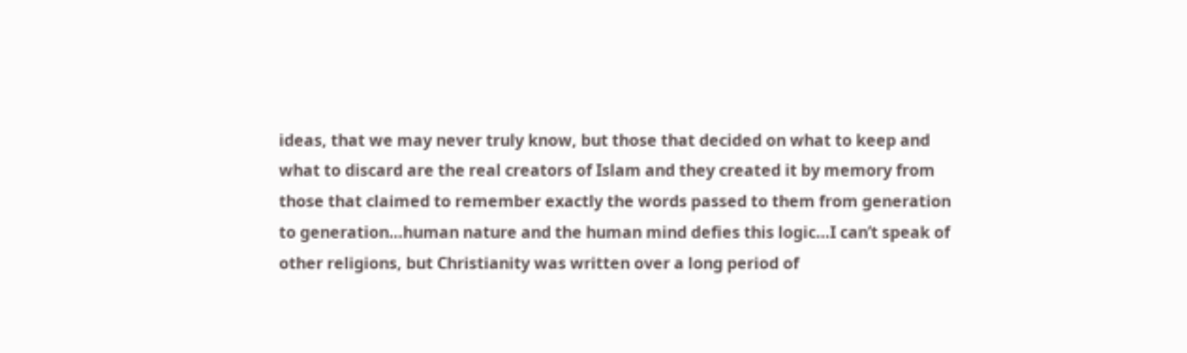ideas, that we may never truly know, but those that decided on what to keep and what to discard are the real creators of Islam and they created it by memory from those that claimed to remember exactly the words passed to them from generation to generation…human nature and the human mind defies this logic…I can’t speak of other religions, but Christianity was written over a long period of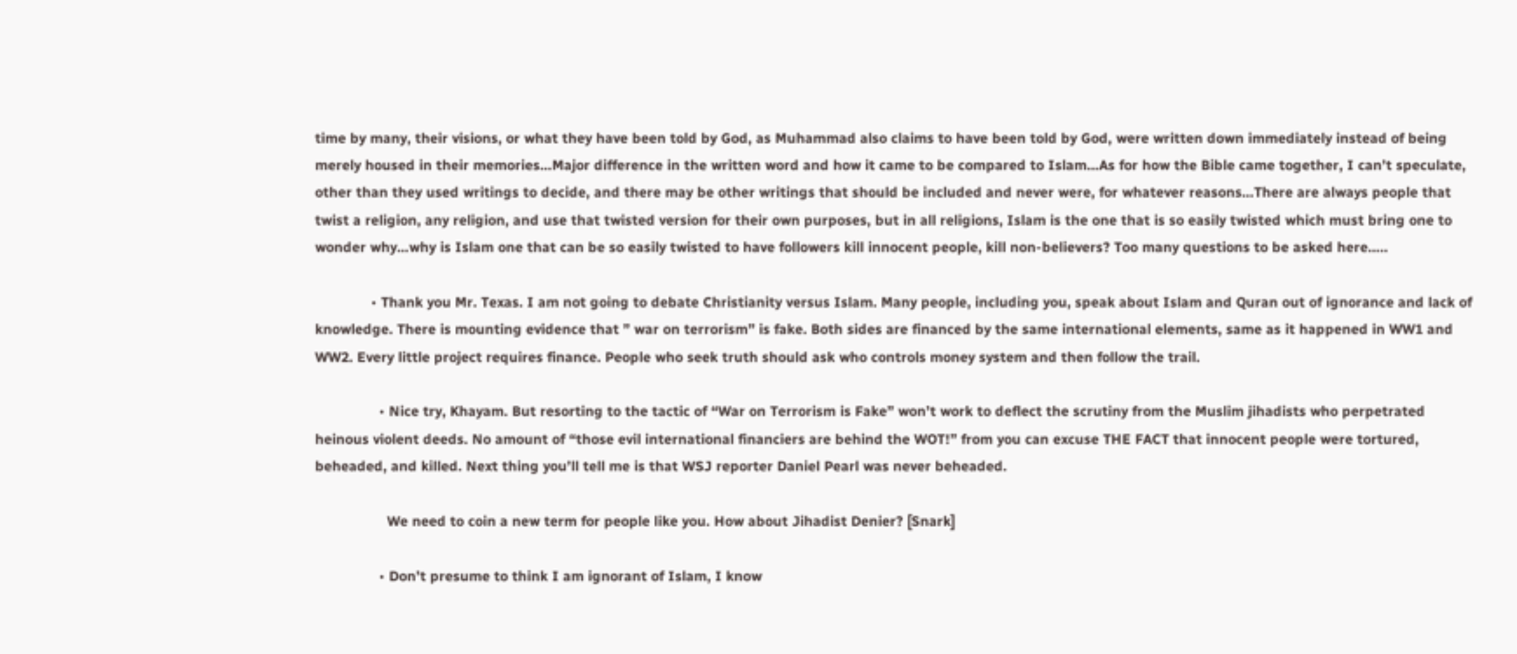time by many, their visions, or what they have been told by God, as Muhammad also claims to have been told by God, were written down immediately instead of being merely housed in their memories…Major difference in the written word and how it came to be compared to Islam…As for how the Bible came together, I can’t speculate, other than they used writings to decide, and there may be other writings that should be included and never were, for whatever reasons…There are always people that twist a religion, any religion, and use that twisted version for their own purposes, but in all religions, Islam is the one that is so easily twisted which must bring one to wonder why…why is Islam one that can be so easily twisted to have followers kill innocent people, kill non-believers? Too many questions to be asked here…..

              • Thank you Mr. Texas. I am not going to debate Christianity versus Islam. Many people, including you, speak about Islam and Quran out of ignorance and lack of knowledge. There is mounting evidence that ” war on terrorism” is fake. Both sides are financed by the same international elements, same as it happened in WW1 and WW2. Every little project requires finance. People who seek truth should ask who controls money system and then follow the trail.

                • Nice try, Khayam. But resorting to the tactic of “War on Terrorism is Fake” won’t work to deflect the scrutiny from the Muslim jihadists who perpetrated heinous violent deeds. No amount of “those evil international financiers are behind the WOT!” from you can excuse THE FACT that innocent people were tortured, beheaded, and killed. Next thing you’ll tell me is that WSJ reporter Daniel Pearl was never beheaded.

                  We need to coin a new term for people like you. How about Jihadist Denier? [Snark]

                • Don’t presume to think I am ignorant of Islam, I know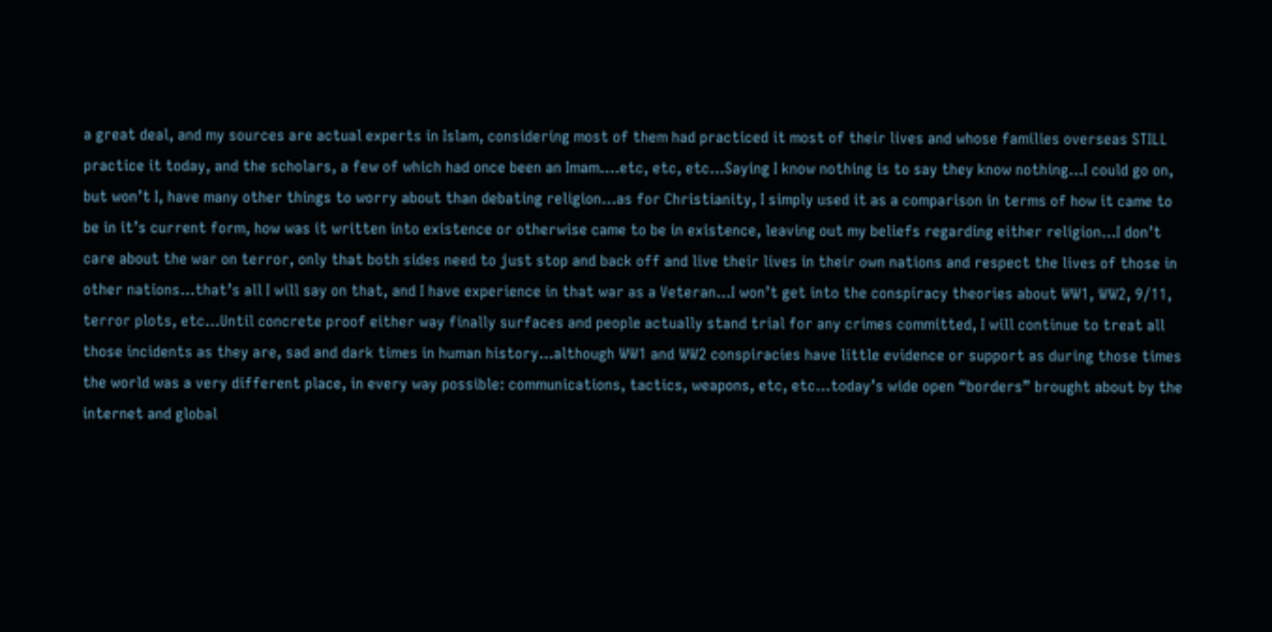a great deal, and my sources are actual experts in Islam, considering most of them had practiced it most of their lives and whose families overseas STILL practice it today, and the scholars, a few of which had once been an Imam….etc, etc, etc…Saying I know nothing is to say they know nothing…I could go on, but won’t I, have many other things to worry about than debating religion…as for Christianity, I simply used it as a comparison in terms of how it came to be in it’s current form, how was it written into existence or otherwise came to be in existence, leaving out my beliefs regarding either religion…I don’t care about the war on terror, only that both sides need to just stop and back off and live their lives in their own nations and respect the lives of those in other nations…that’s all I will say on that, and I have experience in that war as a Veteran…I won’t get into the conspiracy theories about WW1, WW2, 9/11, terror plots, etc…Until concrete proof either way finally surfaces and people actually stand trial for any crimes committed, I will continue to treat all those incidents as they are, sad and dark times in human history…although WW1 and WW2 conspiracies have little evidence or support as during those times the world was a very different place, in every way possible: communications, tactics, weapons, etc, etc…today’s wide open “borders” brought about by the internet and global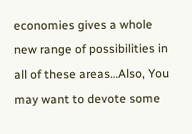economies gives a whole new range of possibilities in all of these areas…Also, You may want to devote some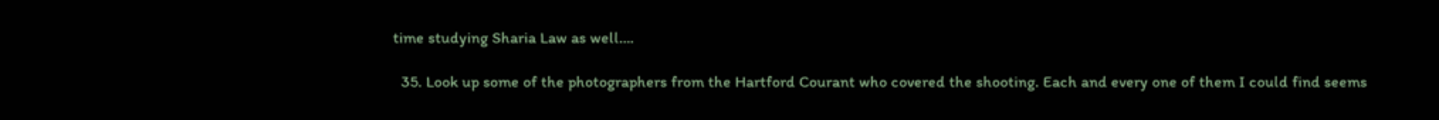time studying Sharia Law as well….

  35. Look up some of the photographers from the Hartford Courant who covered the shooting. Each and every one of them I could find seems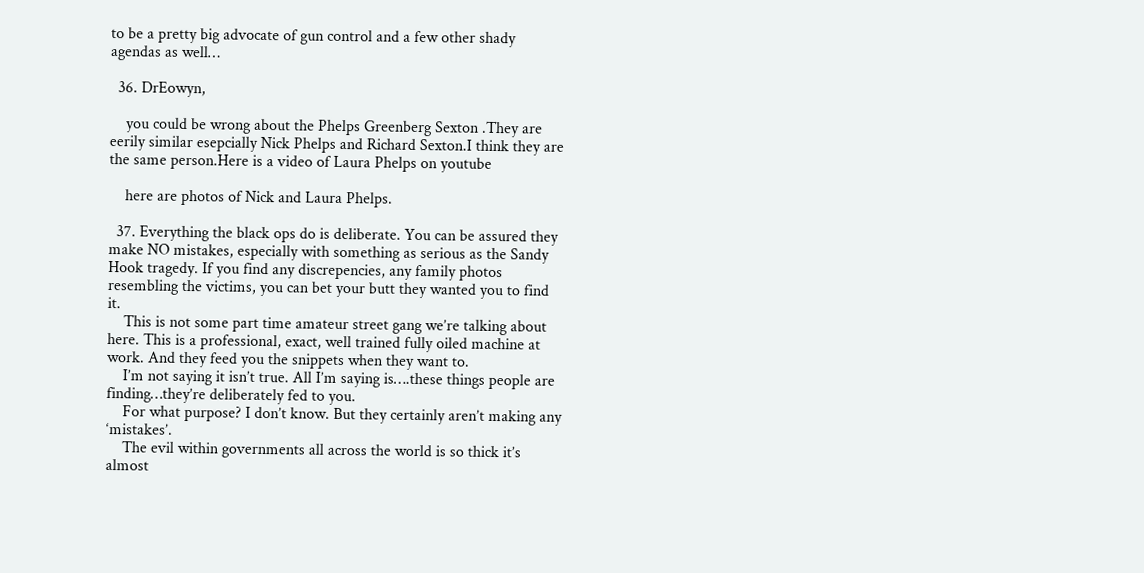to be a pretty big advocate of gun control and a few other shady agendas as well…

  36. DrEowyn,

    you could be wrong about the Phelps Greenberg Sexton .They are eerily similar esepcially Nick Phelps and Richard Sexton.I think they are the same person.Here is a video of Laura Phelps on youtube

    here are photos of Nick and Laura Phelps.

  37. Everything the black ops do is deliberate. You can be assured they make NO mistakes, especially with something as serious as the Sandy Hook tragedy. If you find any discrepencies, any family photos resembling the victims, you can bet your butt they wanted you to find it.
    This is not some part time amateur street gang we’re talking about here. This is a professional, exact, well trained fully oiled machine at work. And they feed you the snippets when they want to.
    I’m not saying it isn’t true. All I’m saying is….these things people are finding…they’re deliberately fed to you.
    For what purpose? I don’t know. But they certainly aren’t making any ‘mistakes’.
    The evil within governments all across the world is so thick it’s almost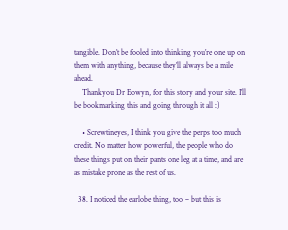tangible. Don’t be fooled into thinking you’re one up on them with anything, because they’ll always be a mile ahead.
    Thankyou Dr Eowyn, for this story and your site. I’ll be bookmarking this and going through it all :)

    • Screwtineyes, I think you give the perps too much credit. No matter how powerful, the people who do these things put on their pants one leg at a time, and are as mistake prone as the rest of us.

  38. I noticed the earlobe thing, too – but this is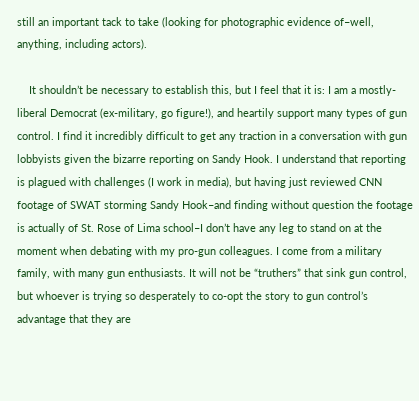still an important tack to take (looking for photographic evidence of–well, anything, including actors).

    It shouldn’t be necessary to establish this, but I feel that it is: I am a mostly-liberal Democrat (ex-military, go figure!), and heartily support many types of gun control. I find it incredibly difficult to get any traction in a conversation with gun lobbyists given the bizarre reporting on Sandy Hook. I understand that reporting is plagued with challenges (I work in media), but having just reviewed CNN footage of SWAT storming Sandy Hook–and finding without question the footage is actually of St. Rose of Lima school–I don’t have any leg to stand on at the moment when debating with my pro-gun colleagues. I come from a military family, with many gun enthusiasts. It will not be “truthers” that sink gun control, but whoever is trying so desperately to co-opt the story to gun control’s advantage that they are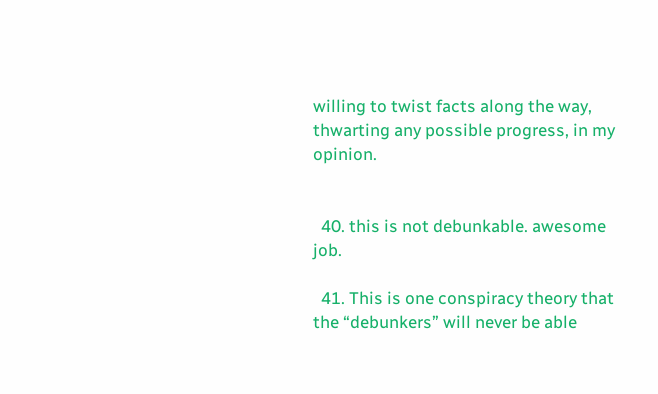willing to twist facts along the way, thwarting any possible progress, in my opinion.


  40. this is not debunkable. awesome job.

  41. This is one conspiracy theory that the “debunkers” will never be able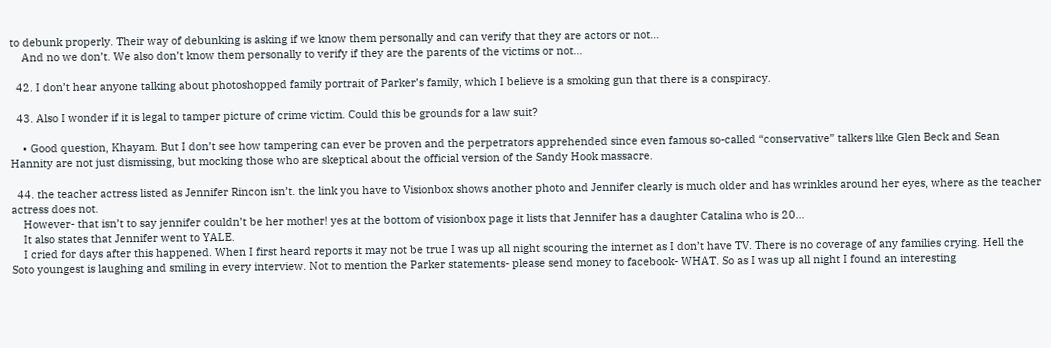to debunk properly. Their way of debunking is asking if we know them personally and can verify that they are actors or not…
    And no we don’t. We also don’t know them personally to verify if they are the parents of the victims or not…

  42. I don’t hear anyone talking about photoshopped family portrait of Parker’s family, which I believe is a smoking gun that there is a conspiracy.

  43. Also I wonder if it is legal to tamper picture of crime victim. Could this be grounds for a law suit?

    • Good question, Khayam. But I don’t see how tampering can ever be proven and the perpetrators apprehended since even famous so-called “conservative” talkers like Glen Beck and Sean Hannity are not just dismissing, but mocking those who are skeptical about the official version of the Sandy Hook massacre.

  44. the teacher actress listed as Jennifer Rincon isn’t. the link you have to Visionbox shows another photo and Jennifer clearly is much older and has wrinkles around her eyes, where as the teacher actress does not.
    However- that isn’t to say jennifer couldn’t be her mother! yes at the bottom of visionbox page it lists that Jennifer has a daughter Catalina who is 20…
    It also states that Jennifer went to YALE.
    I cried for days after this happened. When I first heard reports it may not be true I was up all night scouring the internet as I don’t have TV. There is no coverage of any families crying. Hell the Soto youngest is laughing and smiling in every interview. Not to mention the Parker statements- please send money to facebook- WHAT. So as I was up all night I found an interesting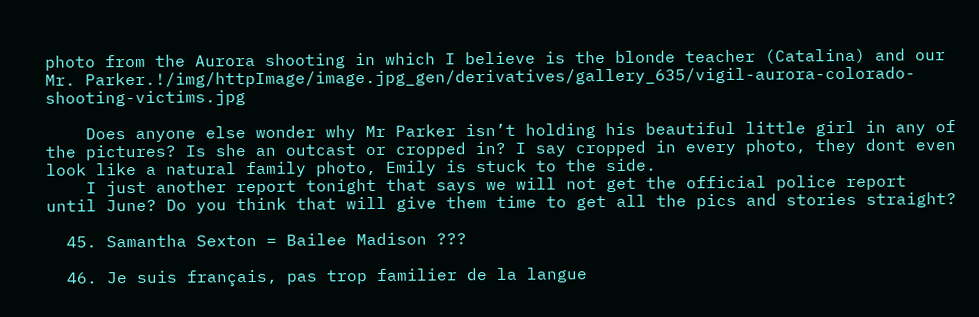photo from the Aurora shooting in which I believe is the blonde teacher (Catalina) and our Mr. Parker.!/img/httpImage/image.jpg_gen/derivatives/gallery_635/vigil-aurora-colorado-shooting-victims.jpg

    Does anyone else wonder why Mr Parker isn’t holding his beautiful little girl in any of the pictures? Is she an outcast or cropped in? I say cropped in every photo, they dont even look like a natural family photo, Emily is stuck to the side.
    I just another report tonight that says we will not get the official police report until June? Do you think that will give them time to get all the pics and stories straight?

  45. Samantha Sexton = Bailee Madison ???

  46. Je suis français, pas trop familier de la langue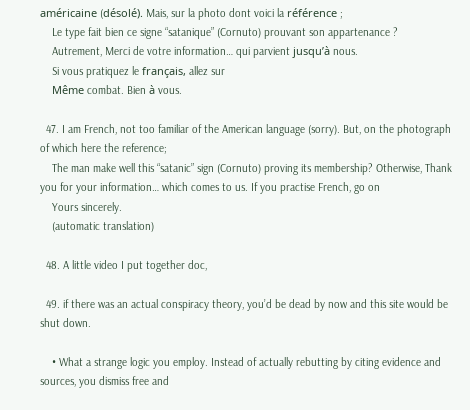américaine (désolé). Mais, sur la photo dont voici la référence ;
    Le type fait bien ce signe “satanique” (Cornuto) prouvant son appartenance ?
    Autrement, Merci de votre information… qui parvient jusqu’à nous.
    Si vous pratiquez le français, allez sur
    Même combat. Bien à vous.

  47. I am French, not too familiar of the American language (sorry). But, on the photograph of which here the reference;
    The man make well this “satanic” sign (Cornuto) proving its membership? Otherwise, Thank you for your information… which comes to us. If you practise French, go on
    Yours sincerely.
    (automatic translation)

  48. A little video I put together doc,

  49. if there was an actual conspiracy theory, you’d be dead by now and this site would be shut down.

    • What a strange logic you employ. Instead of actually rebutting by citing evidence and sources, you dismiss free and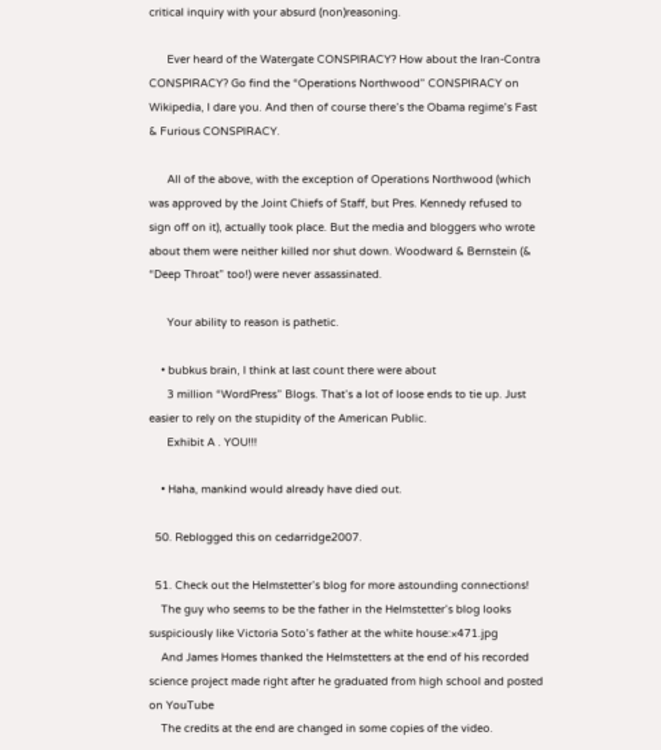critical inquiry with your absurd (non)reasoning.

      Ever heard of the Watergate CONSPIRACY? How about the Iran-Contra CONSPIRACY? Go find the “Operations Northwood” CONSPIRACY on Wikipedia, I dare you. And then of course there’s the Obama regime’s Fast & Furious CONSPIRACY.

      All of the above, with the exception of Operations Northwood (which was approved by the Joint Chiefs of Staff, but Pres. Kennedy refused to sign off on it), actually took place. But the media and bloggers who wrote about them were neither killed nor shut down. Woodward & Bernstein (& “Deep Throat” too!) were never assassinated.

      Your ability to reason is pathetic.

    • bubkus brain, I think at last count there were about
      3 million “WordPress” Blogs. That’s a lot of loose ends to tie up. Just easier to rely on the stupidity of the American Public.
      Exhibit A . YOU!!!

    • Haha, mankind would already have died out.

  50. Reblogged this on cedarridge2007.

  51. Check out the Helmstetter’s blog for more astounding connections!
    The guy who seems to be the father in the Helmstetter’s blog looks suspiciously like Victoria Soto’s father at the white house:×471.jpg
    And James Homes thanked the Helmstetters at the end of his recorded science project made right after he graduated from high school and posted on YouTube
    The credits at the end are changed in some copies of the video.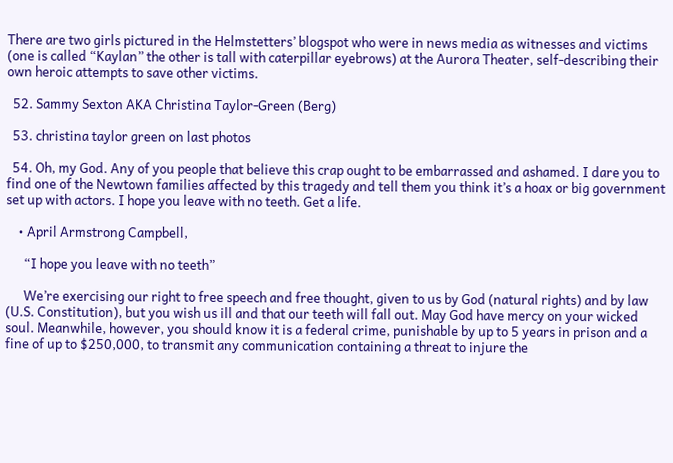There are two girls pictured in the Helmstetters’ blogspot who were in news media as witnesses and victims (one is called “Kaylan” the other is tall with caterpillar eyebrows) at the Aurora Theater, self-describing their own heroic attempts to save other victims.

  52. Sammy Sexton AKA Christina Taylor-Green (Berg)

  53. christina taylor green on last photos

  54. Oh, my God. Any of you people that believe this crap ought to be embarrassed and ashamed. I dare you to find one of the Newtown families affected by this tragedy and tell them you think it’s a hoax or big government set up with actors. I hope you leave with no teeth. Get a life.

    • April Armstrong Campbell,

      “I hope you leave with no teeth”

      We’re exercising our right to free speech and free thought, given to us by God (natural rights) and by law (U.S. Constitution), but you wish us ill and that our teeth will fall out. May God have mercy on your wicked soul. Meanwhile, however, you should know it is a federal crime, punishable by up to 5 years in prison and a fine of up to $250,000, to transmit any communication containing a threat to injure the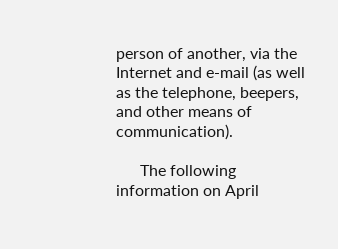person of another, via the Internet and e-mail (as well as the telephone, beepers, and other means of communication).

      The following information on April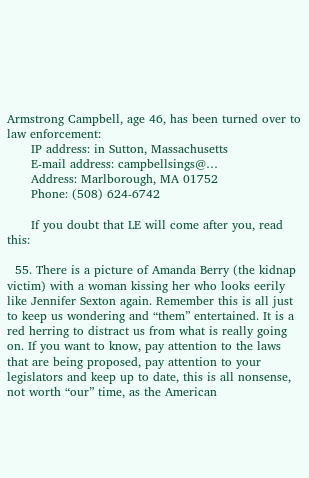Armstrong Campbell, age 46, has been turned over to law enforcement:
      IP address: in Sutton, Massachusetts
      E-mail address: campbellsings@…
      Address: Marlborough, MA 01752
      Phone: (508) 624-6742

      If you doubt that LE will come after you, read this:

  55. There is a picture of Amanda Berry (the kidnap victim) with a woman kissing her who looks eerily like Jennifer Sexton again. Remember this is all just to keep us wondering and “them” entertained. It is a red herring to distract us from what is really going on. If you want to know, pay attention to the laws that are being proposed, pay attention to your legislators and keep up to date, this is all nonsense, not worth “our” time, as the American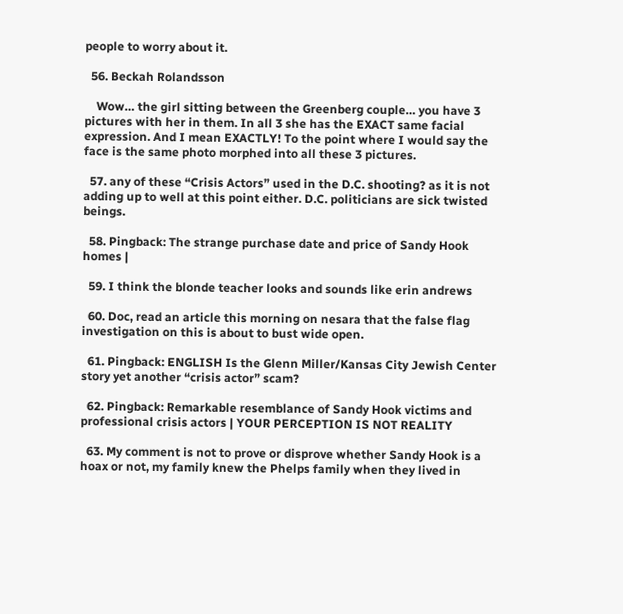people to worry about it.

  56. Beckah Rolandsson

    Wow… the girl sitting between the Greenberg couple… you have 3 pictures with her in them. In all 3 she has the EXACT same facial expression. And I mean EXACTLY! To the point where I would say the face is the same photo morphed into all these 3 pictures.

  57. any of these “Crisis Actors” used in the D.C. shooting? as it is not adding up to well at this point either. D.C. politicians are sick twisted beings.

  58. Pingback: The strange purchase date and price of Sandy Hook homes |

  59. I think the blonde teacher looks and sounds like erin andrews

  60. Doc, read an article this morning on nesara that the false flag investigation on this is about to bust wide open.

  61. Pingback: ENGLISH Is the Glenn Miller/Kansas City Jewish Center story yet another “crisis actor” scam?

  62. Pingback: Remarkable resemblance of Sandy Hook victims and professional crisis actors | YOUR PERCEPTION IS NOT REALITY

  63. My comment is not to prove or disprove whether Sandy Hook is a hoax or not, my family knew the Phelps family when they lived in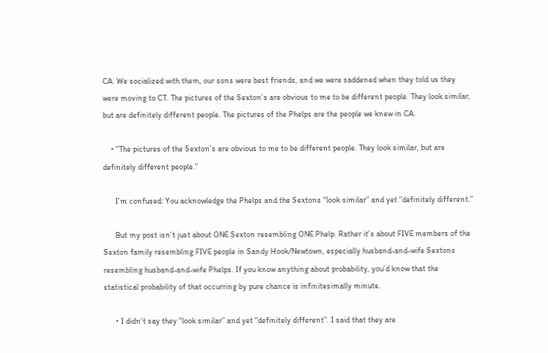CA. We socialized with them, our sons were best friends, and we were saddened when they told us they were moving to CT. The pictures of the Sexton’s are obvious to me to be different people. They look similar, but are definitely different people. The pictures of the Phelps are the people we knew in CA.

    • “The pictures of the Sexton’s are obvious to me to be different people. They look similar, but are definitely different people.”

      I’m confused: You acknowledge the Phelps and the Sextons “look similar” and yet “definitely different.”

      But my post isn’t just about ONE Sexton resembling ONE Phelp. Rather it’s about FIVE members of the Sexton family resembling FIVE people in Sandy Hook/Newtown, especially husband-and-wife Sextons resembling husband-and-wife Phelps. If you know anything about probability, you’d know that the statistical probability of that occurring by pure chance is infinitesimally minute.

      • I didn’t say they “look similar” and yet “definitely different”. I said that they are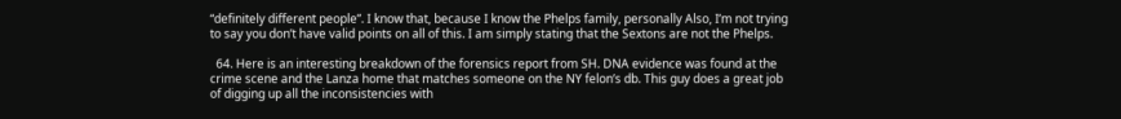“definitely different people”. I know that, because I know the Phelps family, personally Also, I’m not trying to say you don’t have valid points on all of this. I am simply stating that the Sextons are not the Phelps.

  64. Here is an interesting breakdown of the forensics report from SH. DNA evidence was found at the crime scene and the Lanza home that matches someone on the NY felon’s db. This guy does a great job of digging up all the inconsistencies with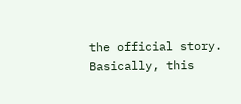the official story. Basically, this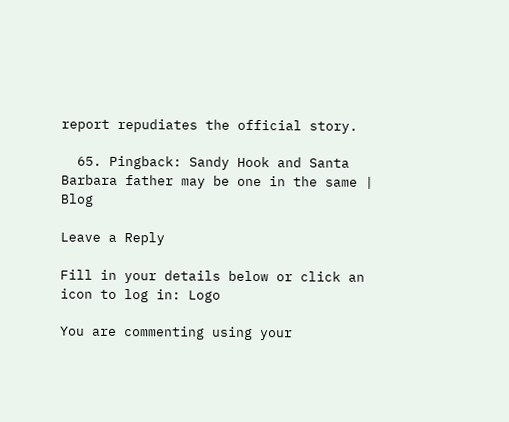report repudiates the official story.

  65. Pingback: Sandy Hook and Santa Barbara father may be one in the same | Blog

Leave a Reply

Fill in your details below or click an icon to log in: Logo

You are commenting using your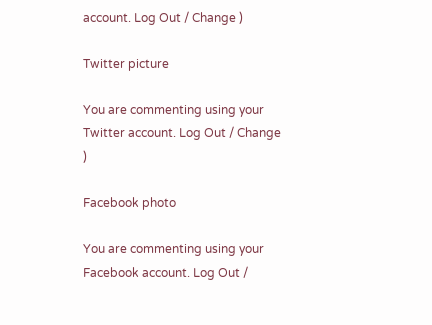account. Log Out / Change )

Twitter picture

You are commenting using your Twitter account. Log Out / Change )

Facebook photo

You are commenting using your Facebook account. Log Out /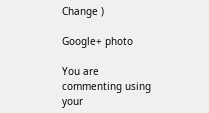Change )

Google+ photo

You are commenting using your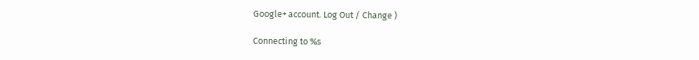Google+ account. Log Out / Change )

Connecting to %s